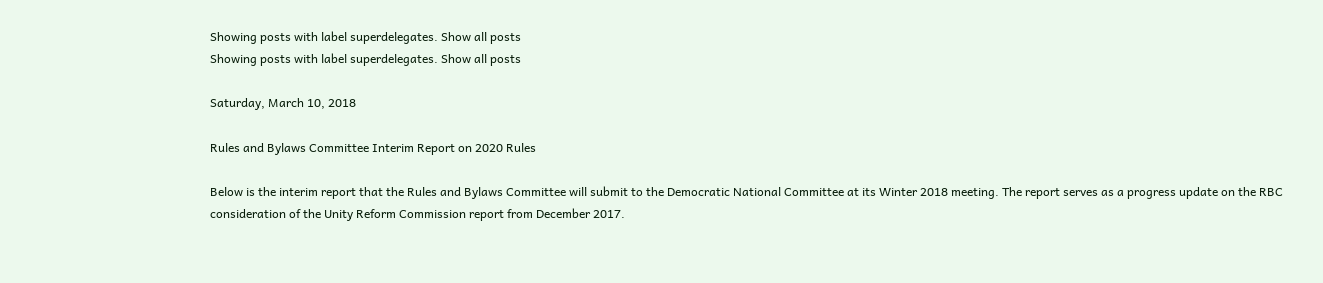Showing posts with label superdelegates. Show all posts
Showing posts with label superdelegates. Show all posts

Saturday, March 10, 2018

Rules and Bylaws Committee Interim Report on 2020 Rules

Below is the interim report that the Rules and Bylaws Committee will submit to the Democratic National Committee at its Winter 2018 meeting. The report serves as a progress update on the RBC consideration of the Unity Reform Commission report from December 2017.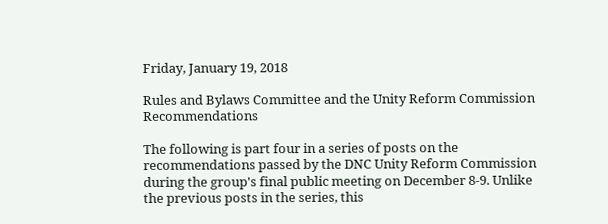Friday, January 19, 2018

Rules and Bylaws Committee and the Unity Reform Commission Recommendations

The following is part four in a series of posts on the recommendations passed by the DNC Unity Reform Commission during the group's final public meeting on December 8-9. Unlike the previous posts in the series, this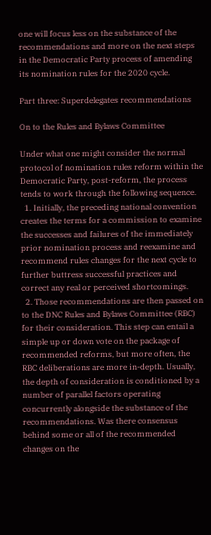one will focus less on the substance of the recommendations and more on the next steps in the Democratic Party process of amending its nomination rules for the 2020 cycle.

Part three: Superdelegates recommendations

On to the Rules and Bylaws Committee

Under what one might consider the normal protocol of nomination rules reform within the Democratic Party, post-reform, the process tends to work through the following sequence.
  1. Initially, the preceding national convention creates the terms for a commission to examine the successes and failures of the immediately prior nomination process and reexamine and recommend rules changes for the next cycle to further buttress successful practices and correct any real or perceived shortcomings.
  2. Those recommendations are then passed on to the DNC Rules and Bylaws Committee (RBC) for their consideration. This step can entail a simple up or down vote on the package of recommended reforms, but more often, the RBC deliberations are more in-depth. Usually, the depth of consideration is conditioned by a number of parallel factors operating concurrently alongside the substance of the recommendations. Was there consensus behind some or all of the recommended changes on the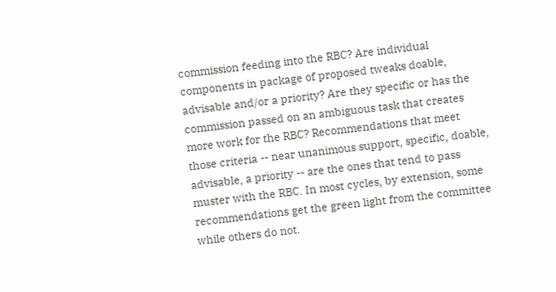commission feeding into the RBC? Are individual components in package of proposed tweaks doable, advisable and/or a priority? Are they specific or has the commission passed on an ambiguous task that creates more work for the RBC? Recommendations that meet those criteria -- near unanimous support, specific, doable, advisable, a priority -- are the ones that tend to pass muster with the RBC. In most cycles, by extension, some recommendations get the green light from the committee while others do not.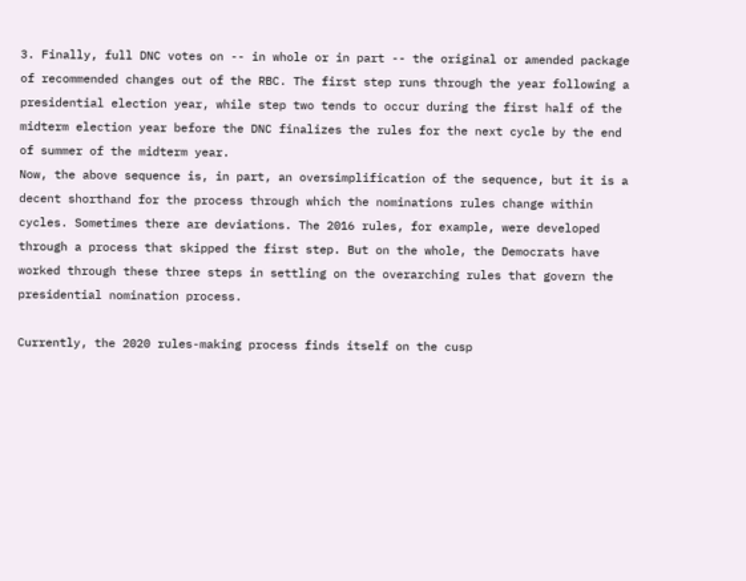3. Finally, full DNC votes on -- in whole or in part -- the original or amended package of recommended changes out of the RBC. The first step runs through the year following a presidential election year, while step two tends to occur during the first half of the midterm election year before the DNC finalizes the rules for the next cycle by the end of summer of the midterm year.
Now, the above sequence is, in part, an oversimplification of the sequence, but it is a decent shorthand for the process through which the nominations rules change within cycles. Sometimes there are deviations. The 2016 rules, for example, were developed through a process that skipped the first step. But on the whole, the Democrats have worked through these three steps in settling on the overarching rules that govern the presidential nomination process.

Currently, the 2020 rules-making process finds itself on the cusp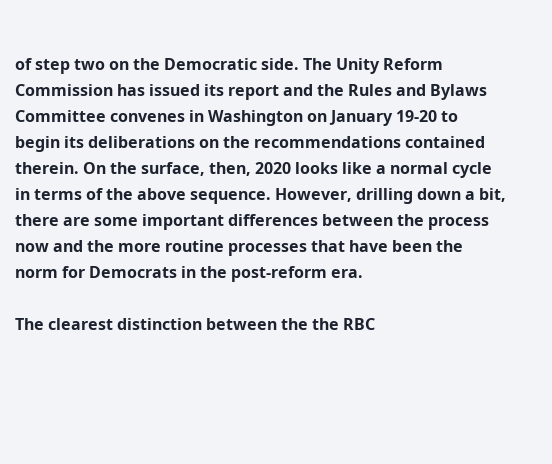of step two on the Democratic side. The Unity Reform Commission has issued its report and the Rules and Bylaws Committee convenes in Washington on January 19-20 to begin its deliberations on the recommendations contained therein. On the surface, then, 2020 looks like a normal cycle in terms of the above sequence. However, drilling down a bit, there are some important differences between the process now and the more routine processes that have been the norm for Democrats in the post-reform era.

The clearest distinction between the the RBC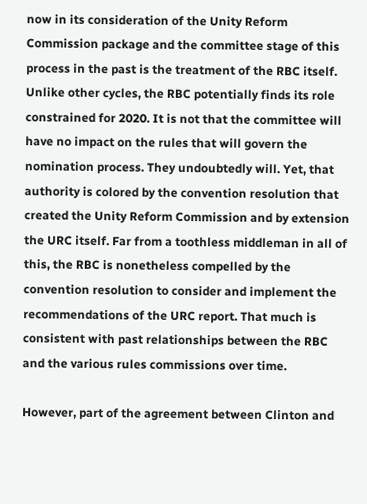now in its consideration of the Unity Reform Commission package and the committee stage of this process in the past is the treatment of the RBC itself. Unlike other cycles, the RBC potentially finds its role constrained for 2020. It is not that the committee will have no impact on the rules that will govern the nomination process. They undoubtedly will. Yet, that authority is colored by the convention resolution that created the Unity Reform Commission and by extension the URC itself. Far from a toothless middleman in all of this, the RBC is nonetheless compelled by the convention resolution to consider and implement the recommendations of the URC report. That much is consistent with past relationships between the RBC and the various rules commissions over time.

However, part of the agreement between Clinton and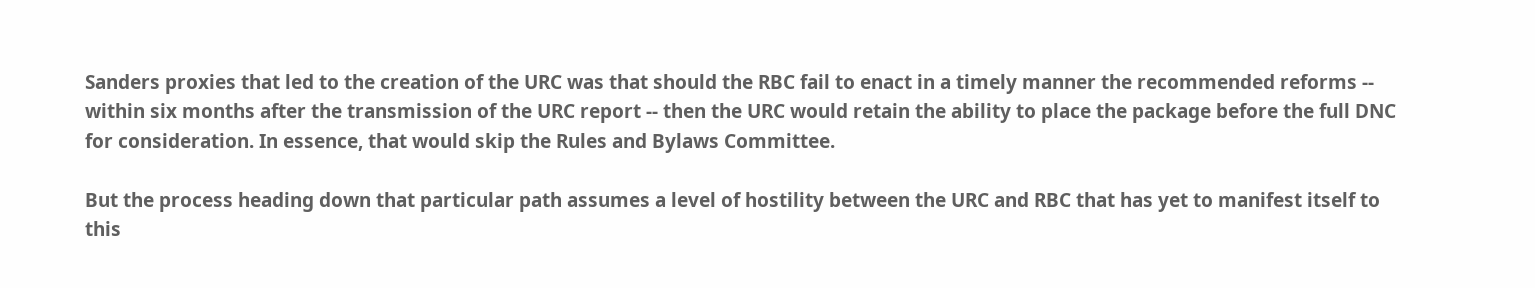Sanders proxies that led to the creation of the URC was that should the RBC fail to enact in a timely manner the recommended reforms -- within six months after the transmission of the URC report -- then the URC would retain the ability to place the package before the full DNC for consideration. In essence, that would skip the Rules and Bylaws Committee.

But the process heading down that particular path assumes a level of hostility between the URC and RBC that has yet to manifest itself to this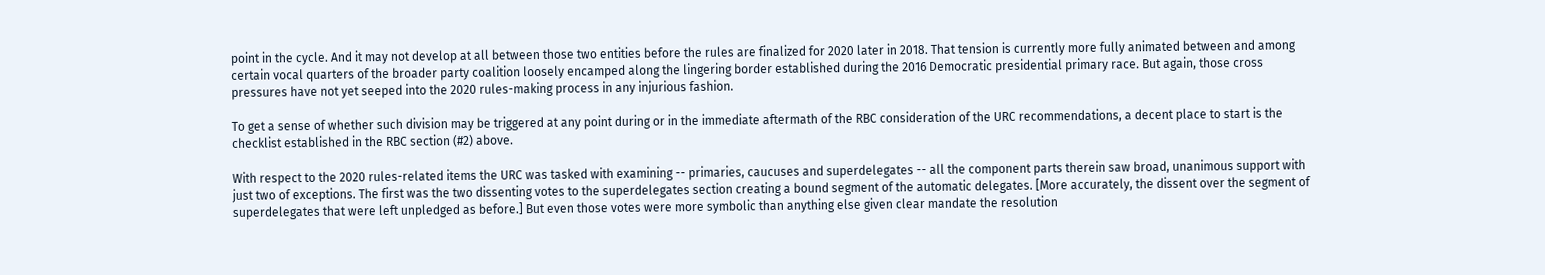point in the cycle. And it may not develop at all between those two entities before the rules are finalized for 2020 later in 2018. That tension is currently more fully animated between and among certain vocal quarters of the broader party coalition loosely encamped along the lingering border established during the 2016 Democratic presidential primary race. But again, those cross pressures have not yet seeped into the 2020 rules-making process in any injurious fashion.

To get a sense of whether such division may be triggered at any point during or in the immediate aftermath of the RBC consideration of the URC recommendations, a decent place to start is the checklist established in the RBC section (#2) above.

With respect to the 2020 rules-related items the URC was tasked with examining -- primaries, caucuses and superdelegates -- all the component parts therein saw broad, unanimous support with just two of exceptions. The first was the two dissenting votes to the superdelegates section creating a bound segment of the automatic delegates. [More accurately, the dissent over the segment of superdelegates that were left unpledged as before.] But even those votes were more symbolic than anything else given clear mandate the resolution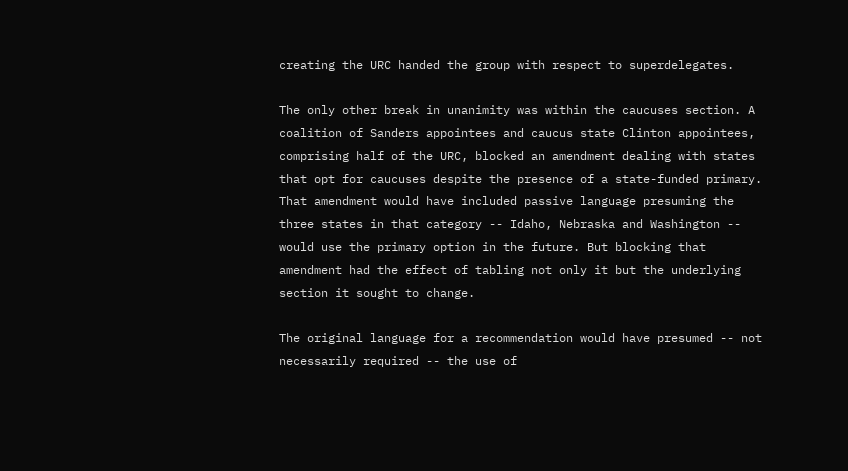creating the URC handed the group with respect to superdelegates.

The only other break in unanimity was within the caucuses section. A coalition of Sanders appointees and caucus state Clinton appointees, comprising half of the URC, blocked an amendment dealing with states that opt for caucuses despite the presence of a state-funded primary. That amendment would have included passive language presuming the three states in that category -- Idaho, Nebraska and Washington -- would use the primary option in the future. But blocking that amendment had the effect of tabling not only it but the underlying section it sought to change.

The original language for a recommendation would have presumed -- not necessarily required -- the use of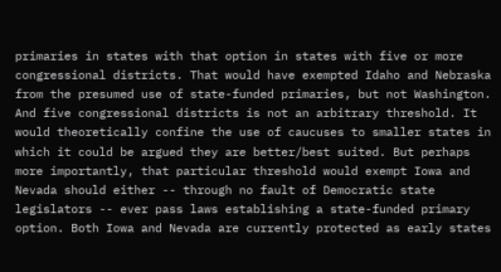primaries in states with that option in states with five or more congressional districts. That would have exempted Idaho and Nebraska from the presumed use of state-funded primaries, but not Washington. And five congressional districts is not an arbitrary threshold. It would theoretically confine the use of caucuses to smaller states in which it could be argued they are better/best suited. But perhaps more importantly, that particular threshold would exempt Iowa and Nevada should either -- through no fault of Democratic state legislators -- ever pass laws establishing a state-funded primary option. Both Iowa and Nevada are currently protected as early states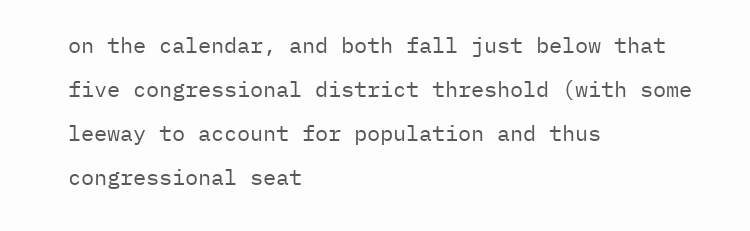on the calendar, and both fall just below that five congressional district threshold (with some leeway to account for population and thus congressional seat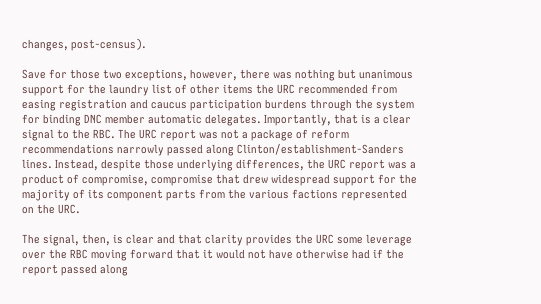changes, post-census).

Save for those two exceptions, however, there was nothing but unanimous support for the laundry list of other items the URC recommended from easing registration and caucus participation burdens through the system for binding DNC member automatic delegates. Importantly, that is a clear signal to the RBC. The URC report was not a package of reform recommendations narrowly passed along Clinton/establishment-Sanders lines. Instead, despite those underlying differences, the URC report was a product of compromise, compromise that drew widespread support for the majority of its component parts from the various factions represented on the URC.

The signal, then, is clear and that clarity provides the URC some leverage over the RBC moving forward that it would not have otherwise had if the report passed along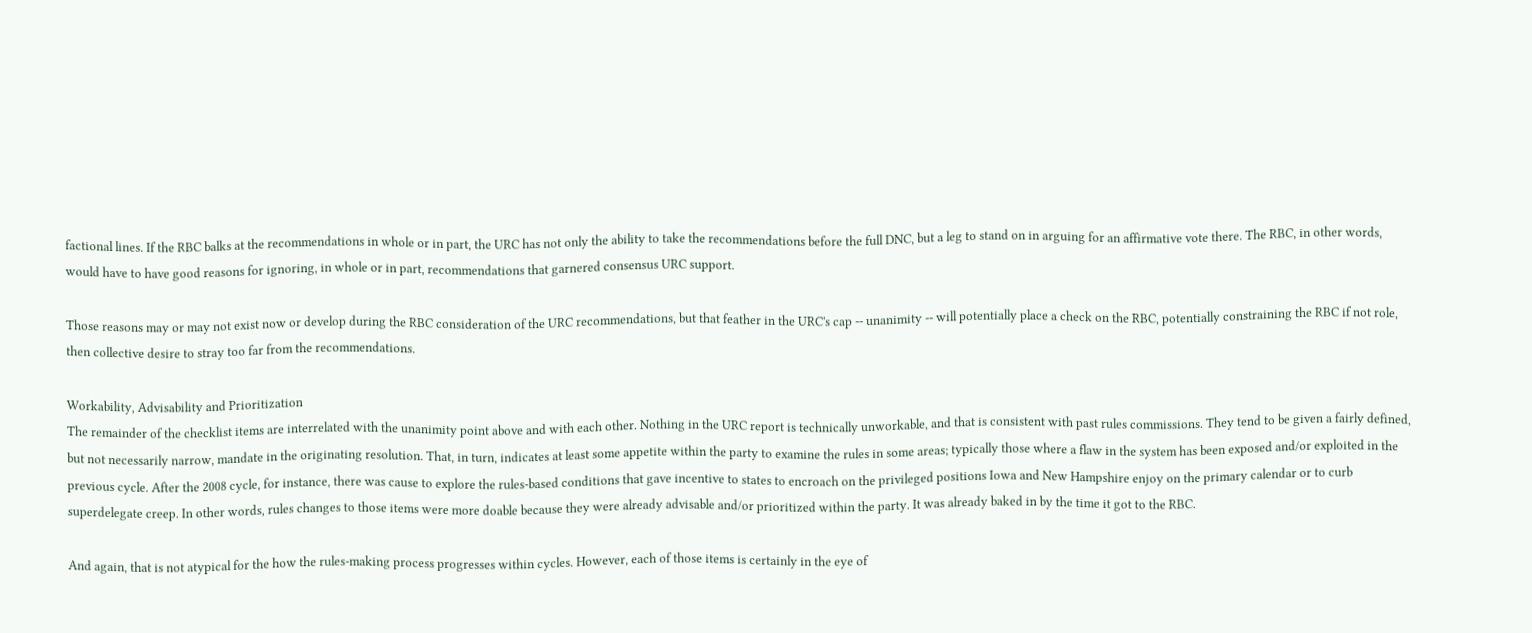factional lines. If the RBC balks at the recommendations in whole or in part, the URC has not only the ability to take the recommendations before the full DNC, but a leg to stand on in arguing for an affirmative vote there. The RBC, in other words, would have to have good reasons for ignoring, in whole or in part, recommendations that garnered consensus URC support.

Those reasons may or may not exist now or develop during the RBC consideration of the URC recommendations, but that feather in the URC's cap -- unanimity -- will potentially place a check on the RBC, potentially constraining the RBC if not role, then collective desire to stray too far from the recommendations.

Workability, Advisability and Prioritization
The remainder of the checklist items are interrelated with the unanimity point above and with each other. Nothing in the URC report is technically unworkable, and that is consistent with past rules commissions. They tend to be given a fairly defined, but not necessarily narrow, mandate in the originating resolution. That, in turn, indicates at least some appetite within the party to examine the rules in some areas; typically those where a flaw in the system has been exposed and/or exploited in the previous cycle. After the 2008 cycle, for instance, there was cause to explore the rules-based conditions that gave incentive to states to encroach on the privileged positions Iowa and New Hampshire enjoy on the primary calendar or to curb superdelegate creep. In other words, rules changes to those items were more doable because they were already advisable and/or prioritized within the party. It was already baked in by the time it got to the RBC.

And again, that is not atypical for the how the rules-making process progresses within cycles. However, each of those items is certainly in the eye of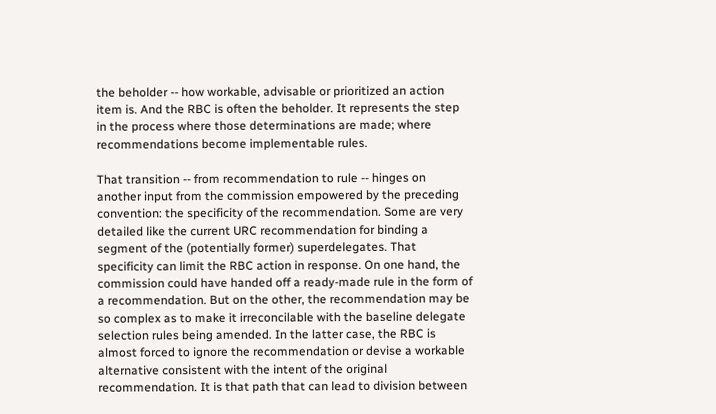the beholder -- how workable, advisable or prioritized an action item is. And the RBC is often the beholder. It represents the step in the process where those determinations are made; where recommendations become implementable rules.

That transition -- from recommendation to rule -- hinges on another input from the commission empowered by the preceding convention: the specificity of the recommendation. Some are very detailed like the current URC recommendation for binding a segment of the (potentially former) superdelegates. That specificity can limit the RBC action in response. On one hand, the commission could have handed off a ready-made rule in the form of a recommendation. But on the other, the recommendation may be so complex as to make it irreconcilable with the baseline delegate selection rules being amended. In the latter case, the RBC is almost forced to ignore the recommendation or devise a workable alternative consistent with the intent of the original recommendation. It is that path that can lead to division between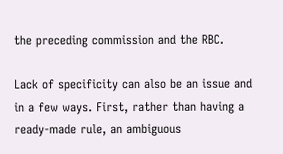the preceding commission and the RBC.

Lack of specificity can also be an issue and in a few ways. First, rather than having a ready-made rule, an ambiguous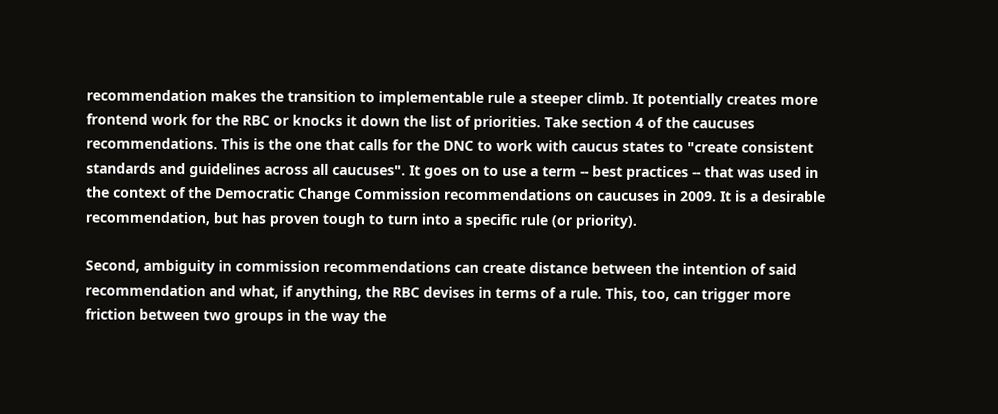recommendation makes the transition to implementable rule a steeper climb. It potentially creates more frontend work for the RBC or knocks it down the list of priorities. Take section 4 of the caucuses recommendations. This is the one that calls for the DNC to work with caucus states to "create consistent standards and guidelines across all caucuses". It goes on to use a term -- best practices -- that was used in the context of the Democratic Change Commission recommendations on caucuses in 2009. It is a desirable recommendation, but has proven tough to turn into a specific rule (or priority).

Second, ambiguity in commission recommendations can create distance between the intention of said recommendation and what, if anything, the RBC devises in terms of a rule. This, too, can trigger more friction between two groups in the way the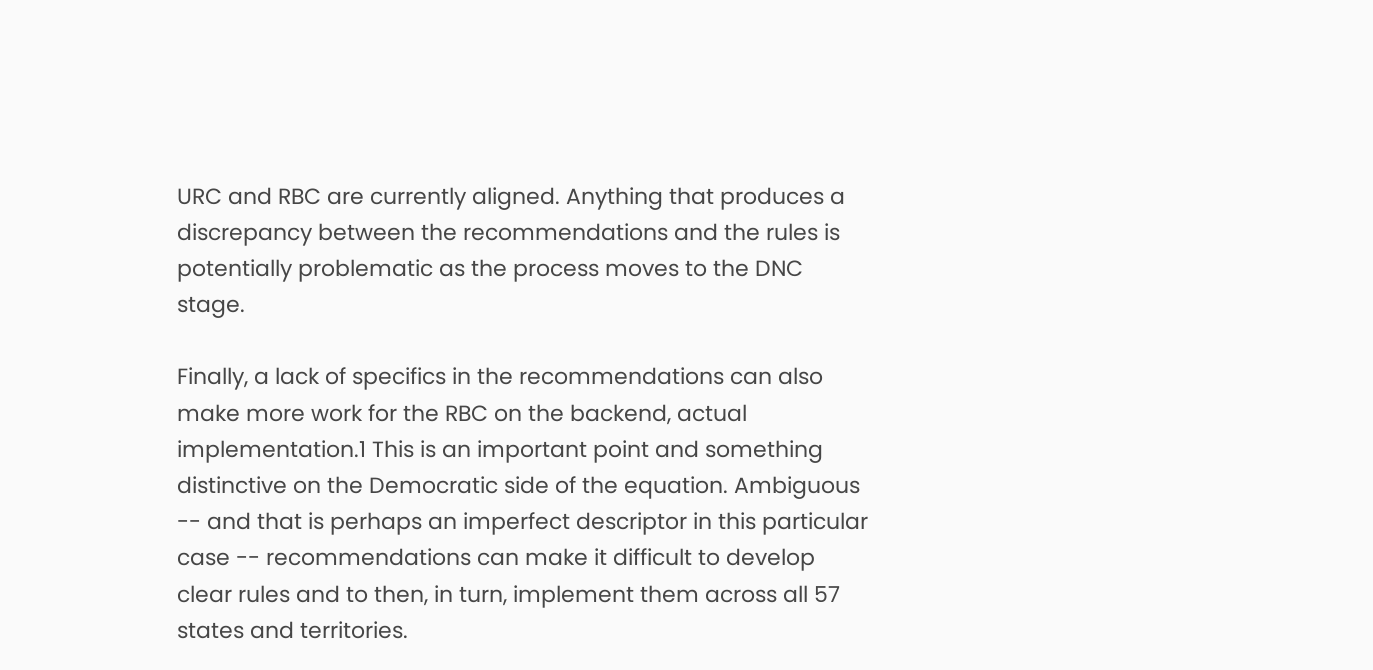URC and RBC are currently aligned. Anything that produces a discrepancy between the recommendations and the rules is potentially problematic as the process moves to the DNC stage.

Finally, a lack of specifics in the recommendations can also make more work for the RBC on the backend, actual implementation.1 This is an important point and something distinctive on the Democratic side of the equation. Ambiguous -- and that is perhaps an imperfect descriptor in this particular case -- recommendations can make it difficult to develop clear rules and to then, in turn, implement them across all 57 states and territories.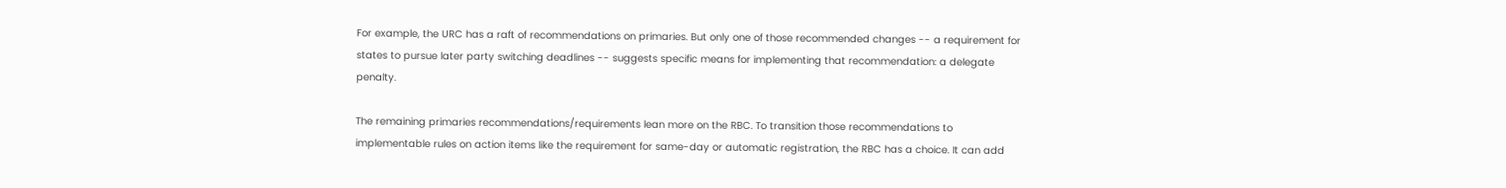For example, the URC has a raft of recommendations on primaries. But only one of those recommended changes -- a requirement for states to pursue later party switching deadlines -- suggests specific means for implementing that recommendation: a delegate penalty.

The remaining primaries recommendations/requirements lean more on the RBC. To transition those recommendations to implementable rules on action items like the requirement for same-day or automatic registration, the RBC has a choice. It can add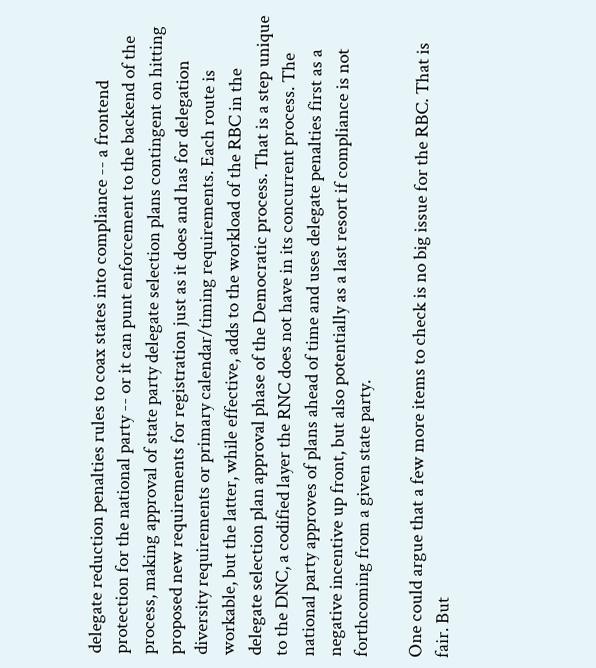delegate reduction penalties rules to coax states into compliance -- a frontend protection for the national party -- or it can punt enforcement to the backend of the process, making approval of state party delegate selection plans contingent on hitting proposed new requirements for registration just as it does and has for delegation diversity requirements or primary calendar/timing requirements. Each route is workable, but the latter, while effective, adds to the workload of the RBC in the delegate selection plan approval phase of the Democratic process. That is a step unique to the DNC, a codified layer the RNC does not have in its concurrent process. The national party approves of plans ahead of time and uses delegate penalties first as a negative incentive up front, but also potentially as a last resort if compliance is not forthcoming from a given state party.

One could argue that a few more items to check is no big issue for the RBC. That is fair. But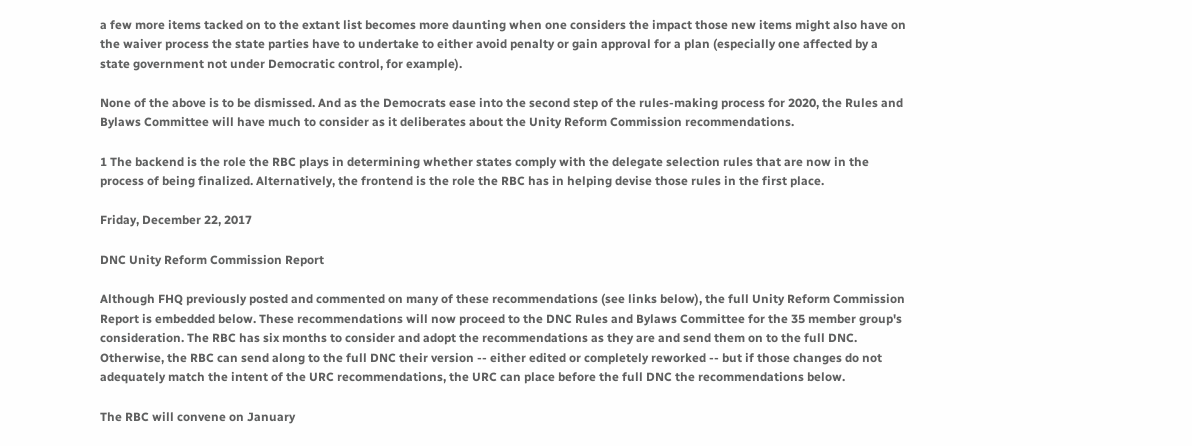a few more items tacked on to the extant list becomes more daunting when one considers the impact those new items might also have on the waiver process the state parties have to undertake to either avoid penalty or gain approval for a plan (especially one affected by a state government not under Democratic control, for example).

None of the above is to be dismissed. And as the Democrats ease into the second step of the rules-making process for 2020, the Rules and Bylaws Committee will have much to consider as it deliberates about the Unity Reform Commission recommendations.

1 The backend is the role the RBC plays in determining whether states comply with the delegate selection rules that are now in the process of being finalized. Alternatively, the frontend is the role the RBC has in helping devise those rules in the first place.

Friday, December 22, 2017

DNC Unity Reform Commission Report

Although FHQ previously posted and commented on many of these recommendations (see links below), the full Unity Reform Commission Report is embedded below. These recommendations will now proceed to the DNC Rules and Bylaws Committee for the 35 member group's consideration. The RBC has six months to consider and adopt the recommendations as they are and send them on to the full DNC. Otherwise, the RBC can send along to the full DNC their version -- either edited or completely reworked -- but if those changes do not adequately match the intent of the URC recommendations, the URC can place before the full DNC the recommendations below.

The RBC will convene on January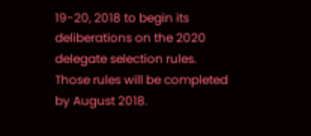19-20, 2018 to begin its deliberations on the 2020 delegate selection rules. Those rules will be completed by August 2018.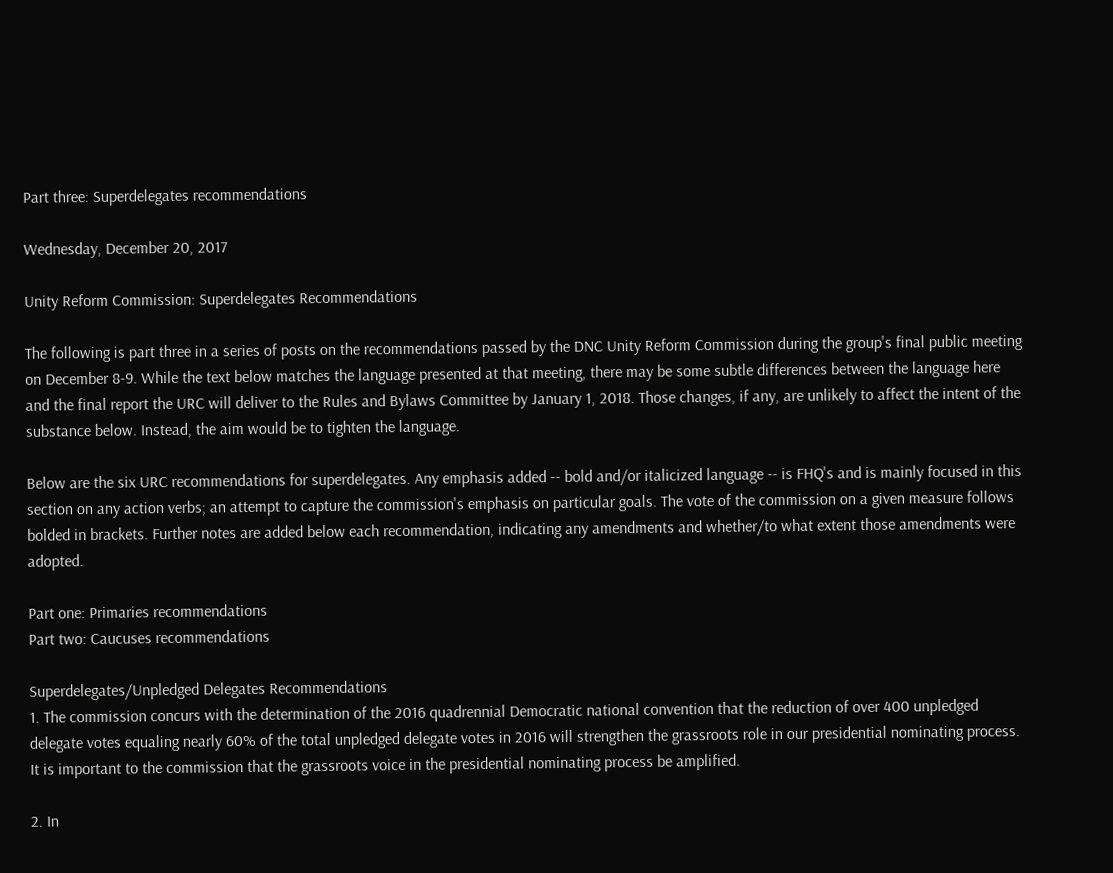Part three: Superdelegates recommendations

Wednesday, December 20, 2017

Unity Reform Commission: Superdelegates Recommendations

The following is part three in a series of posts on the recommendations passed by the DNC Unity Reform Commission during the group's final public meeting on December 8-9. While the text below matches the language presented at that meeting, there may be some subtle differences between the language here and the final report the URC will deliver to the Rules and Bylaws Committee by January 1, 2018. Those changes, if any, are unlikely to affect the intent of the substance below. Instead, the aim would be to tighten the language.

Below are the six URC recommendations for superdelegates. Any emphasis added -- bold and/or italicized language -- is FHQ's and is mainly focused in this section on any action verbs; an attempt to capture the commission's emphasis on particular goals. The vote of the commission on a given measure follows bolded in brackets. Further notes are added below each recommendation, indicating any amendments and whether/to what extent those amendments were adopted.

Part one: Primaries recommendations
Part two: Caucuses recommendations

Superdelegates/Unpledged Delegates Recommendations
1. The commission concurs with the determination of the 2016 quadrennial Democratic national convention that the reduction of over 400 unpledged delegate votes equaling nearly 60% of the total unpledged delegate votes in 2016 will strengthen the grassroots role in our presidential nominating process. It is important to the commission that the grassroots voice in the presidential nominating process be amplified.

2. In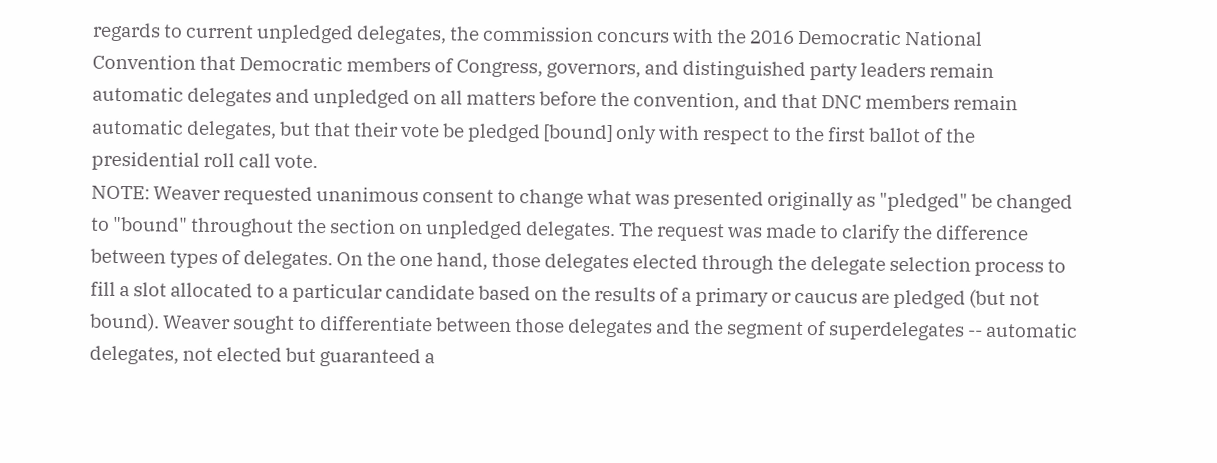regards to current unpledged delegates, the commission concurs with the 2016 Democratic National Convention that Democratic members of Congress, governors, and distinguished party leaders remain automatic delegates and unpledged on all matters before the convention, and that DNC members remain automatic delegates, but that their vote be pledged [bound] only with respect to the first ballot of the presidential roll call vote.
NOTE: Weaver requested unanimous consent to change what was presented originally as "pledged" be changed to "bound" throughout the section on unpledged delegates. The request was made to clarify the difference between types of delegates. On the one hand, those delegates elected through the delegate selection process to fill a slot allocated to a particular candidate based on the results of a primary or caucus are pledged (but not bound). Weaver sought to differentiate between those delegates and the segment of superdelegates -- automatic delegates, not elected but guaranteed a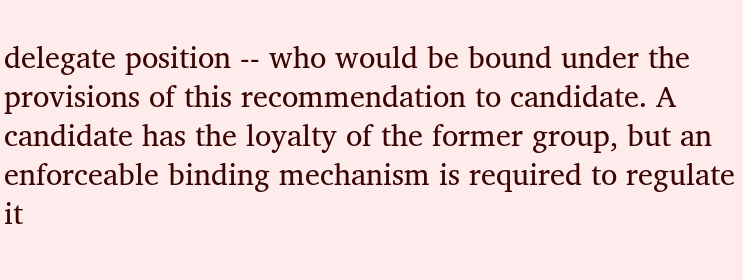delegate position -- who would be bound under the provisions of this recommendation to candidate. A candidate has the loyalty of the former group, but an enforceable binding mechanism is required to regulate it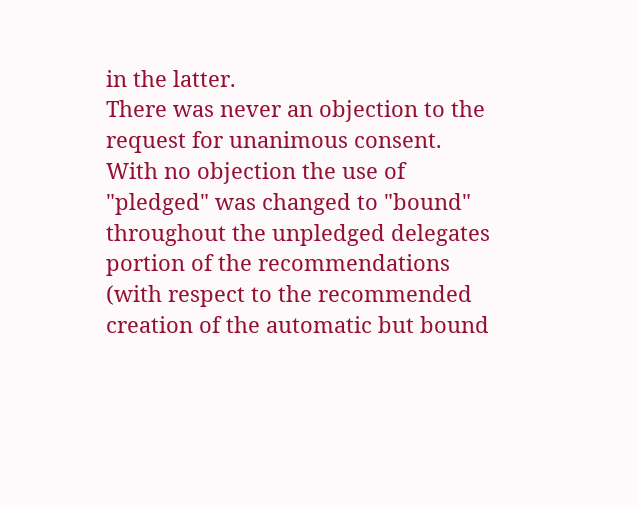in the latter.
There was never an objection to the request for unanimous consent. With no objection the use of "pledged" was changed to "bound" throughout the unpledged delegates portion of the recommendations (with respect to the recommended creation of the automatic but bound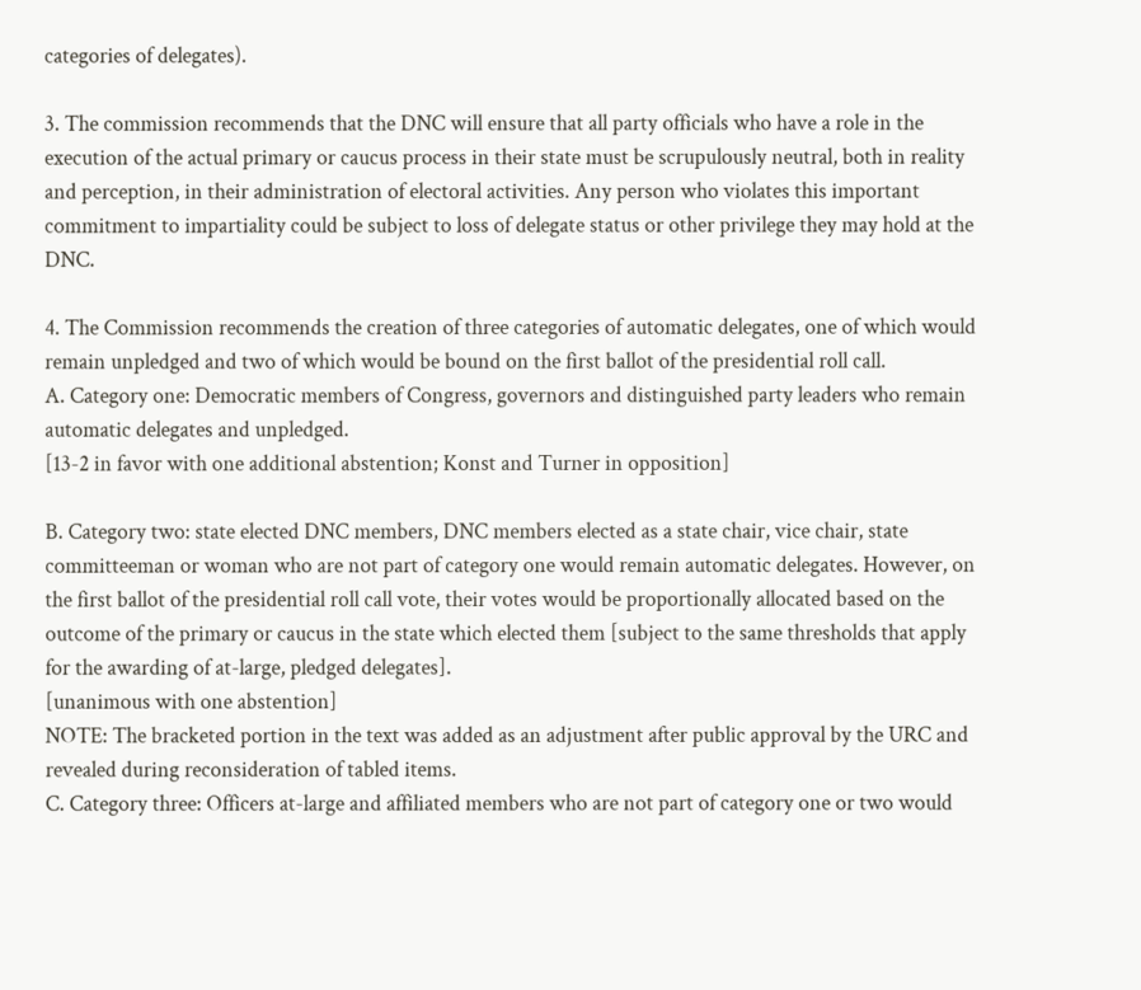categories of delegates).

3. The commission recommends that the DNC will ensure that all party officials who have a role in the execution of the actual primary or caucus process in their state must be scrupulously neutral, both in reality and perception, in their administration of electoral activities. Any person who violates this important commitment to impartiality could be subject to loss of delegate status or other privilege they may hold at the DNC.

4. The Commission recommends the creation of three categories of automatic delegates, one of which would remain unpledged and two of which would be bound on the first ballot of the presidential roll call.
A. Category one: Democratic members of Congress, governors and distinguished party leaders who remain automatic delegates and unpledged.
[13-2 in favor with one additional abstention; Konst and Turner in opposition]

B. Category two: state elected DNC members, DNC members elected as a state chair, vice chair, state committeeman or woman who are not part of category one would remain automatic delegates. However, on the first ballot of the presidential roll call vote, their votes would be proportionally allocated based on the outcome of the primary or caucus in the state which elected them [subject to the same thresholds that apply for the awarding of at-large, pledged delegates].
[unanimous with one abstention]
NOTE: The bracketed portion in the text was added as an adjustment after public approval by the URC and revealed during reconsideration of tabled items.
C. Category three: Officers at-large and affiliated members who are not part of category one or two would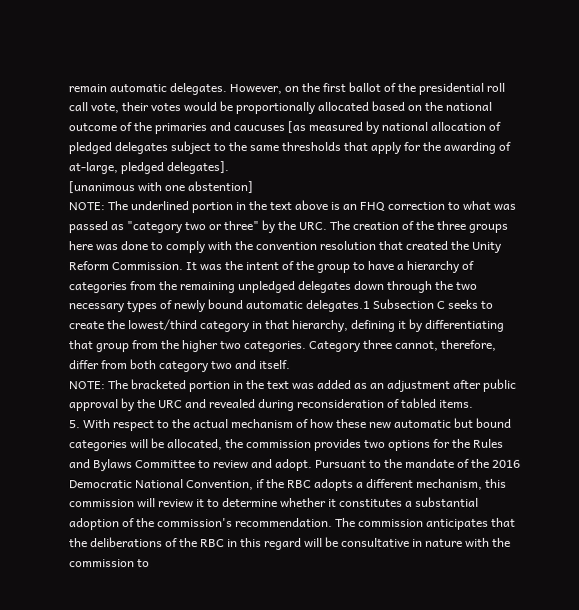remain automatic delegates. However, on the first ballot of the presidential roll call vote, their votes would be proportionally allocated based on the national outcome of the primaries and caucuses [as measured by national allocation of pledged delegates subject to the same thresholds that apply for the awarding of at-large, pledged delegates].
[unanimous with one abstention]
NOTE: The underlined portion in the text above is an FHQ correction to what was passed as "category two or three" by the URC. The creation of the three groups here was done to comply with the convention resolution that created the Unity Reform Commission. It was the intent of the group to have a hierarchy of categories from the remaining unpledged delegates down through the two necessary types of newly bound automatic delegates.1 Subsection C seeks to create the lowest/third category in that hierarchy, defining it by differentiating that group from the higher two categories. Category three cannot, therefore, differ from both category two and itself.
NOTE: The bracketed portion in the text was added as an adjustment after public approval by the URC and revealed during reconsideration of tabled items.
5. With respect to the actual mechanism of how these new automatic but bound categories will be allocated, the commission provides two options for the Rules and Bylaws Committee to review and adopt. Pursuant to the mandate of the 2016 Democratic National Convention, if the RBC adopts a different mechanism, this commission will review it to determine whether it constitutes a substantial adoption of the commission's recommendation. The commission anticipates that the deliberations of the RBC in this regard will be consultative in nature with the commission to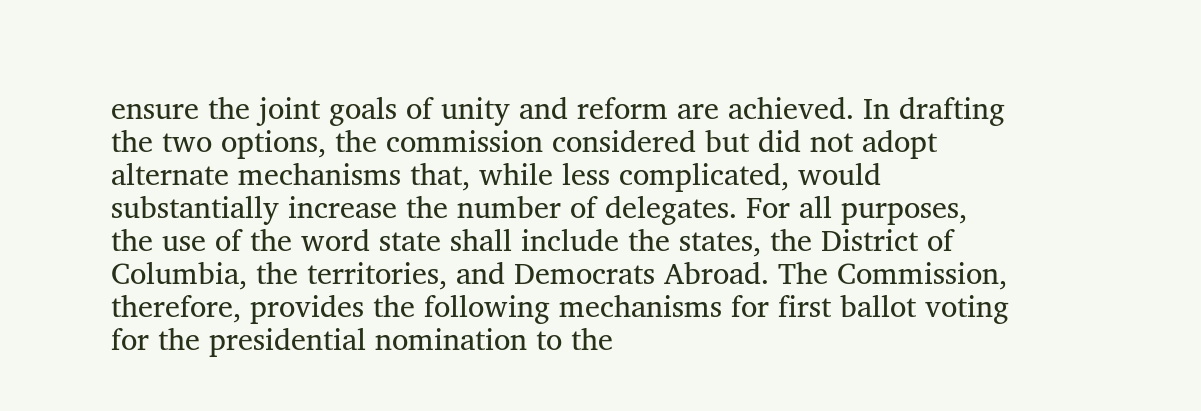ensure the joint goals of unity and reform are achieved. In drafting the two options, the commission considered but did not adopt alternate mechanisms that, while less complicated, would substantially increase the number of delegates. For all purposes, the use of the word state shall include the states, the District of Columbia, the territories, and Democrats Abroad. The Commission, therefore, provides the following mechanisms for first ballot voting for the presidential nomination to the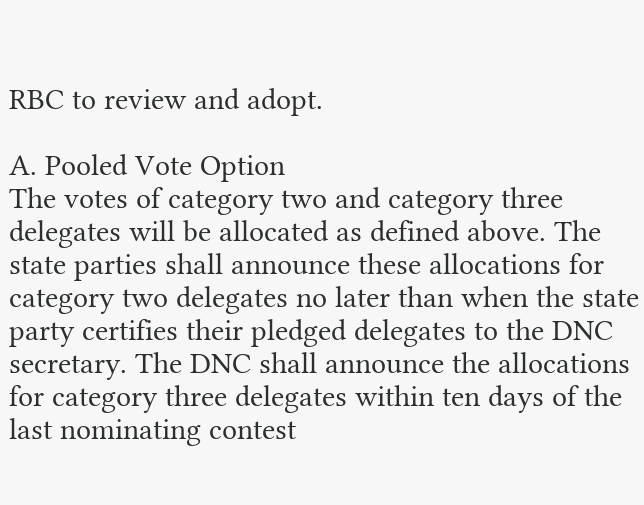RBC to review and adopt.

A. Pooled Vote Option
The votes of category two and category three delegates will be allocated as defined above. The state parties shall announce these allocations for category two delegates no later than when the state party certifies their pledged delegates to the DNC secretary. The DNC shall announce the allocations for category three delegates within ten days of the last nominating contest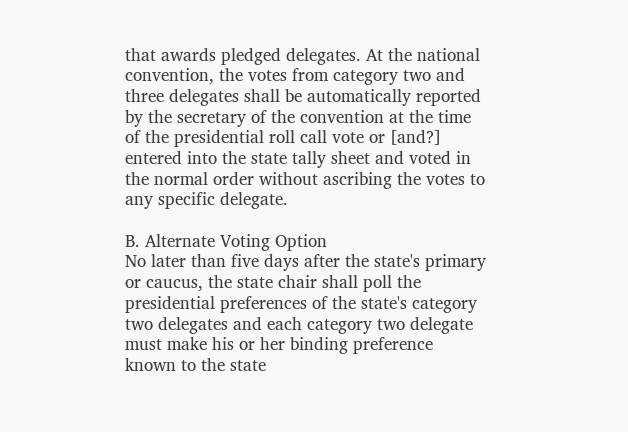that awards pledged delegates. At the national convention, the votes from category two and three delegates shall be automatically reported by the secretary of the convention at the time of the presidential roll call vote or [and?] entered into the state tally sheet and voted in the normal order without ascribing the votes to any specific delegate.

B. Alternate Voting Option
No later than five days after the state's primary or caucus, the state chair shall poll the presidential preferences of the state's category two delegates and each category two delegate must make his or her binding preference known to the state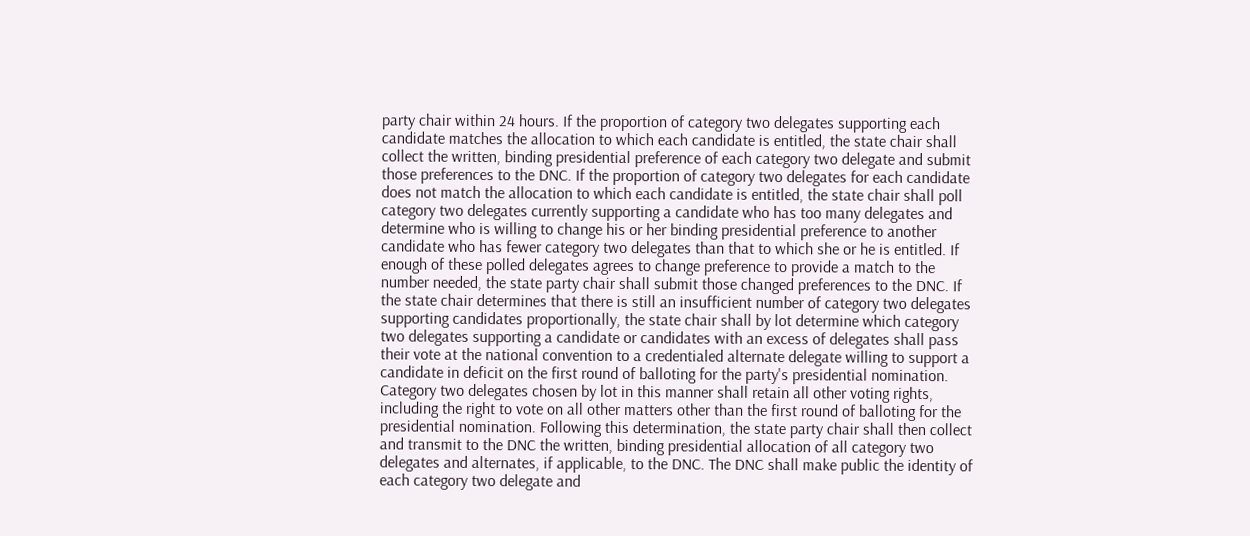party chair within 24 hours. If the proportion of category two delegates supporting each candidate matches the allocation to which each candidate is entitled, the state chair shall collect the written, binding presidential preference of each category two delegate and submit those preferences to the DNC. If the proportion of category two delegates for each candidate does not match the allocation to which each candidate is entitled, the state chair shall poll category two delegates currently supporting a candidate who has too many delegates and determine who is willing to change his or her binding presidential preference to another candidate who has fewer category two delegates than that to which she or he is entitled. If enough of these polled delegates agrees to change preference to provide a match to the number needed, the state party chair shall submit those changed preferences to the DNC. If the state chair determines that there is still an insufficient number of category two delegates supporting candidates proportionally, the state chair shall by lot determine which category two delegates supporting a candidate or candidates with an excess of delegates shall pass their vote at the national convention to a credentialed alternate delegate willing to support a candidate in deficit on the first round of balloting for the party's presidential nomination. Category two delegates chosen by lot in this manner shall retain all other voting rights, including the right to vote on all other matters other than the first round of balloting for the presidential nomination. Following this determination, the state party chair shall then collect and transmit to the DNC the written, binding presidential allocation of all category two delegates and alternates, if applicable, to the DNC. The DNC shall make public the identity of each category two delegate and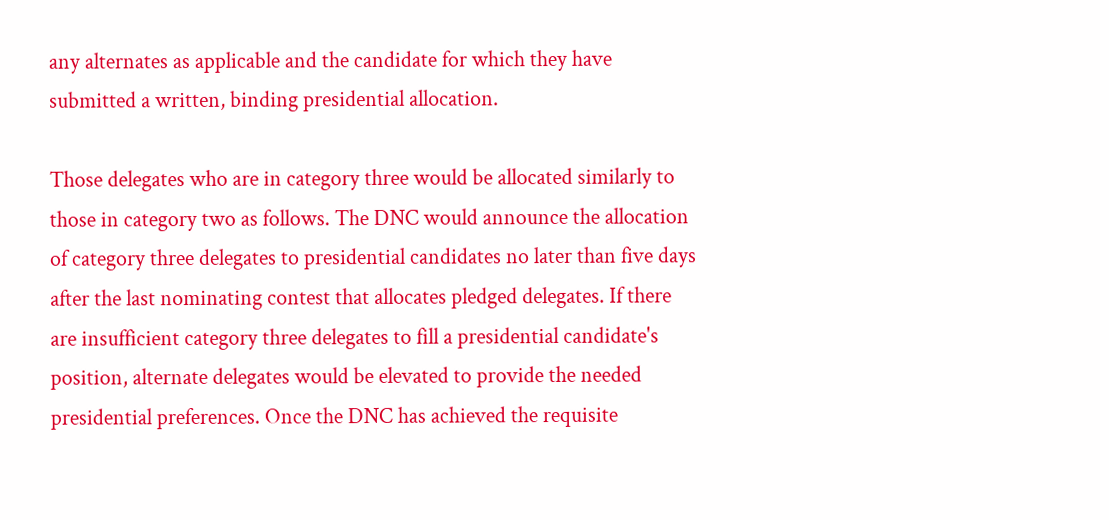any alternates as applicable and the candidate for which they have submitted a written, binding presidential allocation.

Those delegates who are in category three would be allocated similarly to those in category two as follows. The DNC would announce the allocation of category three delegates to presidential candidates no later than five days after the last nominating contest that allocates pledged delegates. If there are insufficient category three delegates to fill a presidential candidate's position, alternate delegates would be elevated to provide the needed presidential preferences. Once the DNC has achieved the requisite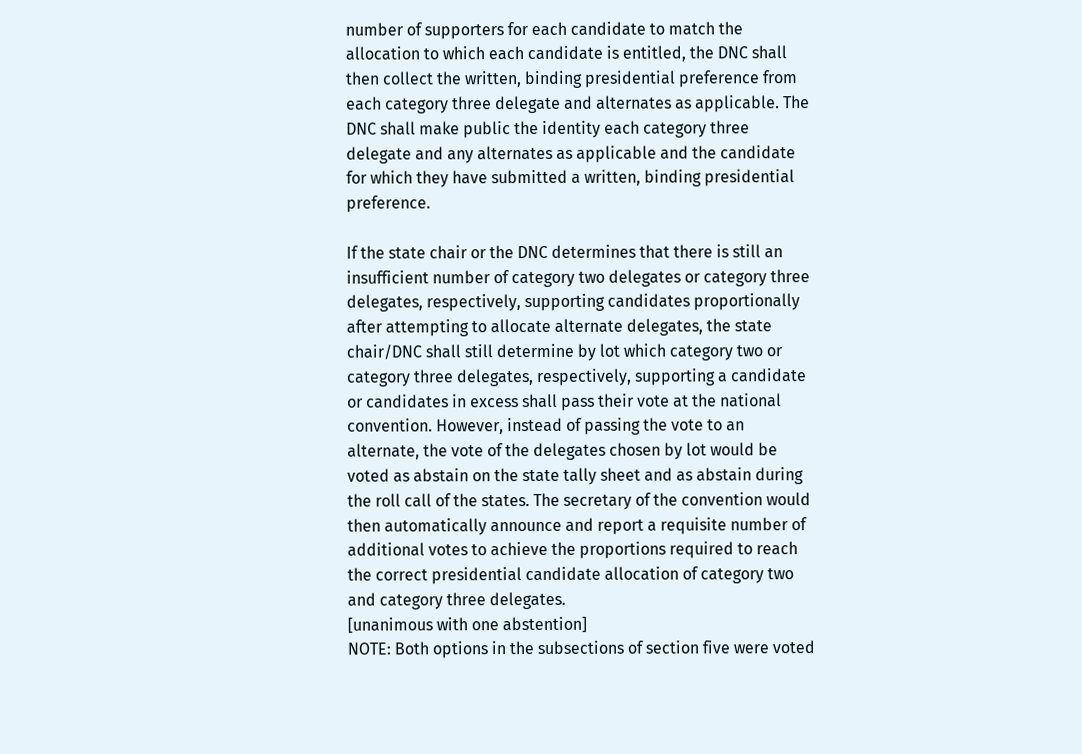number of supporters for each candidate to match the allocation to which each candidate is entitled, the DNC shall then collect the written, binding presidential preference from each category three delegate and alternates as applicable. The DNC shall make public the identity each category three delegate and any alternates as applicable and the candidate for which they have submitted a written, binding presidential preference.

If the state chair or the DNC determines that there is still an insufficient number of category two delegates or category three delegates, respectively, supporting candidates proportionally after attempting to allocate alternate delegates, the state chair/DNC shall still determine by lot which category two or category three delegates, respectively, supporting a candidate or candidates in excess shall pass their vote at the national convention. However, instead of passing the vote to an alternate, the vote of the delegates chosen by lot would be voted as abstain on the state tally sheet and as abstain during the roll call of the states. The secretary of the convention would then automatically announce and report a requisite number of additional votes to achieve the proportions required to reach the correct presidential candidate allocation of category two and category three delegates.
[unanimous with one abstention]
NOTE: Both options in the subsections of section five were voted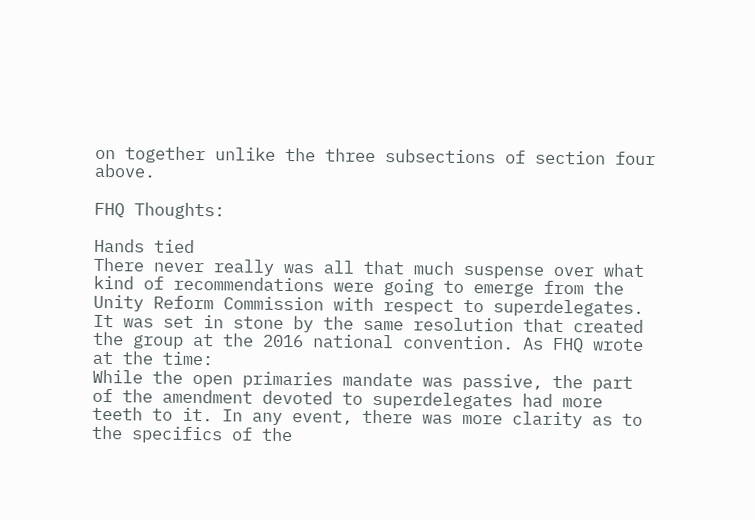on together unlike the three subsections of section four above.

FHQ Thoughts:

Hands tied
There never really was all that much suspense over what kind of recommendations were going to emerge from the Unity Reform Commission with respect to superdelegates. It was set in stone by the same resolution that created the group at the 2016 national convention. As FHQ wrote at the time:
While the open primaries mandate was passive, the part of the amendment devoted to superdelegates had more teeth to it. In any event, there was more clarity as to the specifics of the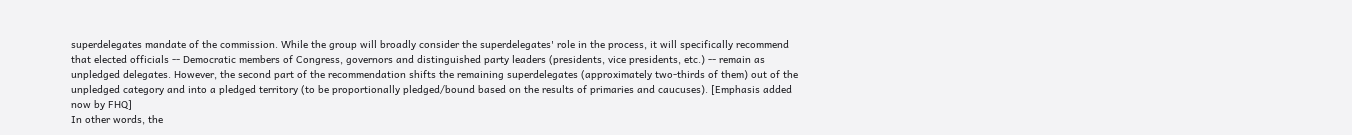superdelegates mandate of the commission. While the group will broadly consider the superdelegates' role in the process, it will specifically recommend that elected officials -- Democratic members of Congress, governors and distinguished party leaders (presidents, vice presidents, etc.) -- remain as unpledged delegates. However, the second part of the recommendation shifts the remaining superdelegates (approximately two-thirds of them) out of the unpledged category and into a pledged territory (to be proportionally pledged/bound based on the results of primaries and caucuses). [Emphasis added now by FHQ]
In other words, the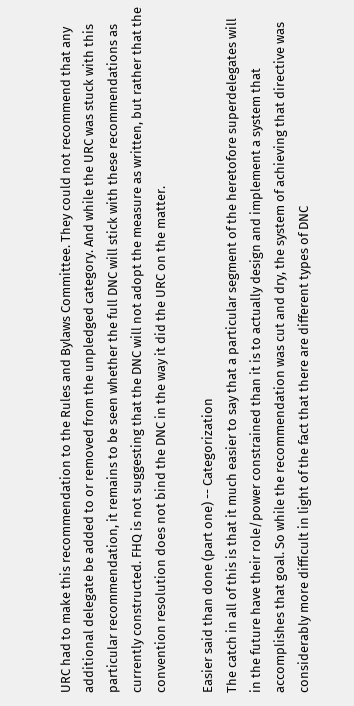URC had to make this recommendation to the Rules and Bylaws Committee. They could not recommend that any additional delegate be added to or removed from the unpledged category. And while the URC was stuck with this particular recommendation, it remains to be seen whether the full DNC will stick with these recommendations as currently constructed. FHQ is not suggesting that the DNC will not adopt the measure as written, but rather that the convention resolution does not bind the DNC in the way it did the URC on the matter.

Easier said than done (part one) -- Categorization
The catch in all of this is that it much easier to say that a particular segment of the heretofore superdelegates will in the future have their role/power constrained than it is to actually design and implement a system that accomplishes that goal. So while the recommendation was cut and dry, the system of achieving that directive was considerably more difficult in light of the fact that there are different types of DNC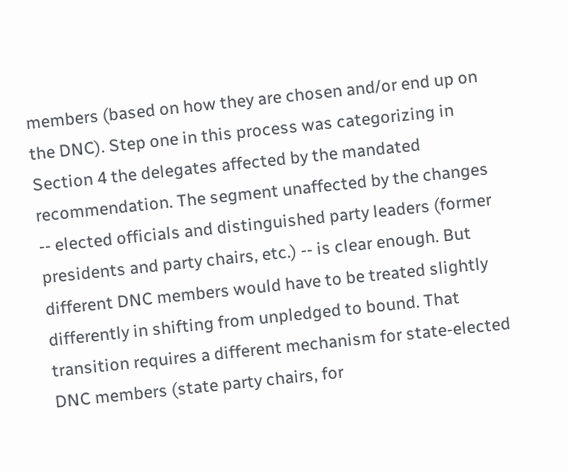members (based on how they are chosen and/or end up on the DNC). Step one in this process was categorizing in Section 4 the delegates affected by the mandated recommendation. The segment unaffected by the changes -- elected officials and distinguished party leaders (former presidents and party chairs, etc.) -- is clear enough. But different DNC members would have to be treated slightly differently in shifting from unpledged to bound. That transition requires a different mechanism for state-elected DNC members (state party chairs, for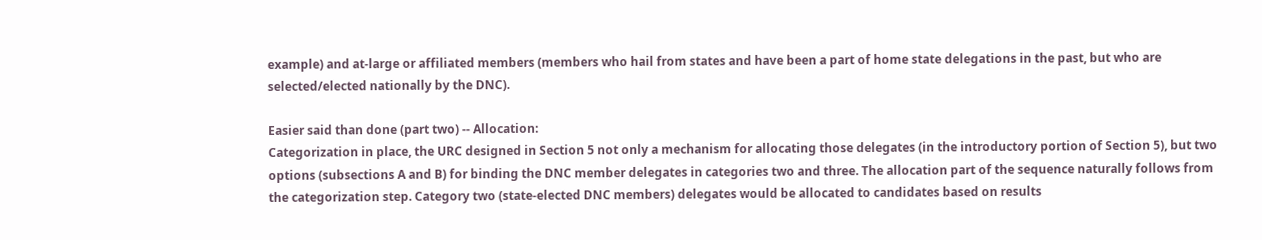example) and at-large or affiliated members (members who hail from states and have been a part of home state delegations in the past, but who are selected/elected nationally by the DNC).

Easier said than done (part two) -- Allocation:
Categorization in place, the URC designed in Section 5 not only a mechanism for allocating those delegates (in the introductory portion of Section 5), but two options (subsections A and B) for binding the DNC member delegates in categories two and three. The allocation part of the sequence naturally follows from the categorization step. Category two (state-elected DNC members) delegates would be allocated to candidates based on results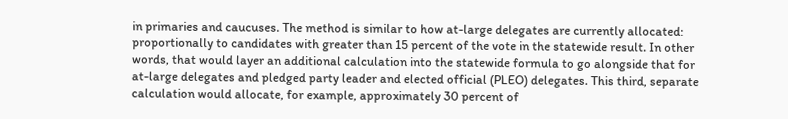in primaries and caucuses. The method is similar to how at-large delegates are currently allocated: proportionally to candidates with greater than 15 percent of the vote in the statewide result. In other words, that would layer an additional calculation into the statewide formula to go alongside that for at-large delegates and pledged party leader and elected official (PLEO) delegates. This third, separate calculation would allocate, for example, approximately 30 percent of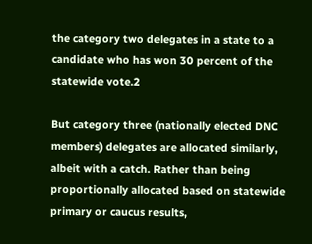the category two delegates in a state to a candidate who has won 30 percent of the statewide vote.2

But category three (nationally elected DNC members) delegates are allocated similarly, albeit with a catch. Rather than being proportionally allocated based on statewide primary or caucus results,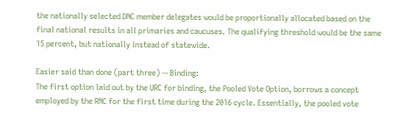the nationally selected DNC member delegates would be proportionally allocated based on the final national results in all primaries and caucuses. The qualifying threshold would be the same 15 percent, but nationally instead of statewide.

Easier said than done (part three) -- Binding:
The first option laid out by the URC for binding, the Pooled Vote Option, borrows a concept employed by the RNC for the first time during the 2016 cycle. Essentially, the pooled vote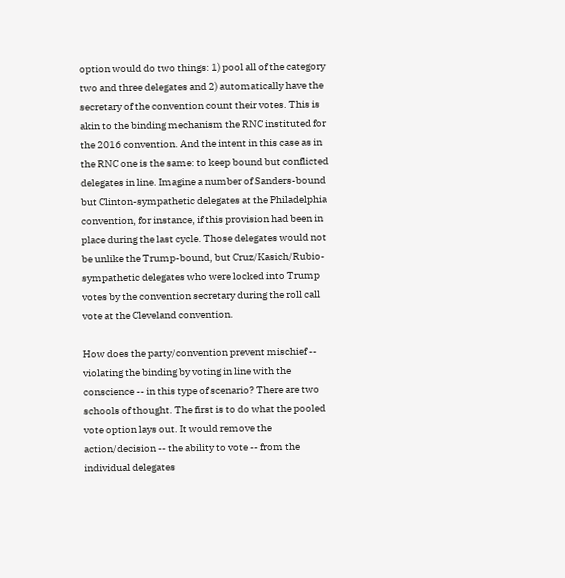option would do two things: 1) pool all of the category two and three delegates and 2) automatically have the secretary of the convention count their votes. This is akin to the binding mechanism the RNC instituted for the 2016 convention. And the intent in this case as in the RNC one is the same: to keep bound but conflicted delegates in line. Imagine a number of Sanders-bound but Clinton-sympathetic delegates at the Philadelphia convention, for instance, if this provision had been in place during the last cycle. Those delegates would not be unlike the Trump-bound, but Cruz/Kasich/Rubio-sympathetic delegates who were locked into Trump votes by the convention secretary during the roll call vote at the Cleveland convention.

How does the party/convention prevent mischief -- violating the binding by voting in line with the conscience -- in this type of scenario? There are two schools of thought. The first is to do what the pooled vote option lays out. It would remove the action/decision -- the ability to vote -- from the individual delegates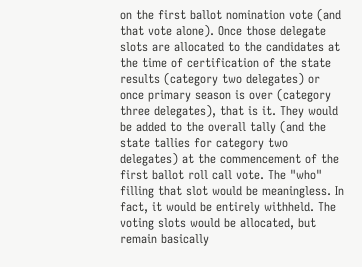on the first ballot nomination vote (and that vote alone). Once those delegate slots are allocated to the candidates at the time of certification of the state results (category two delegates) or once primary season is over (category three delegates), that is it. They would be added to the overall tally (and the state tallies for category two delegates) at the commencement of the first ballot roll call vote. The "who" filling that slot would be meaningless. In fact, it would be entirely withheld. The voting slots would be allocated, but remain basically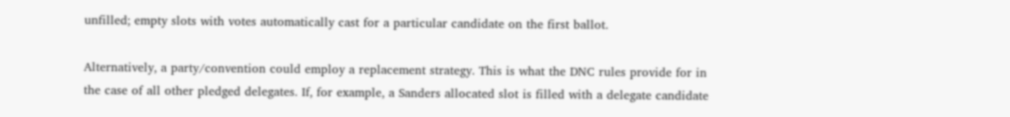unfilled; empty slots with votes automatically cast for a particular candidate on the first ballot.

Alternatively, a party/convention could employ a replacement strategy. This is what the DNC rules provide for in the case of all other pledged delegates. If, for example, a Sanders allocated slot is filled with a delegate candidate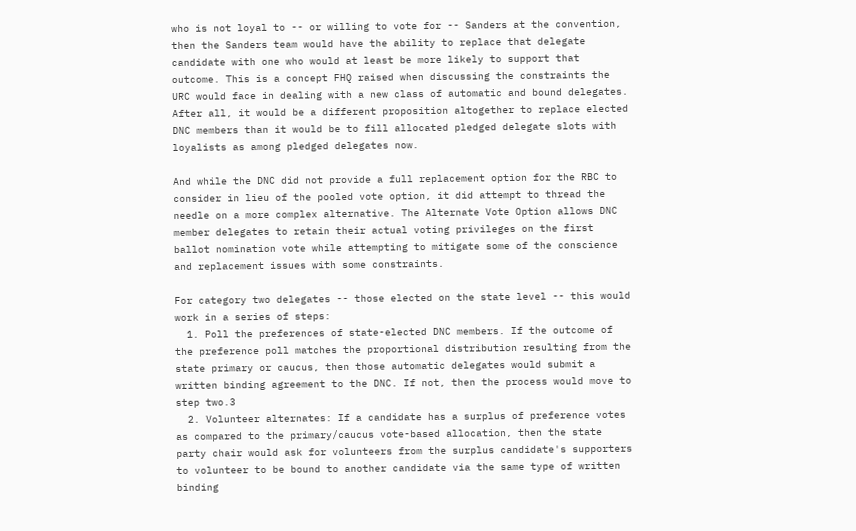who is not loyal to -- or willing to vote for -- Sanders at the convention, then the Sanders team would have the ability to replace that delegate candidate with one who would at least be more likely to support that outcome. This is a concept FHQ raised when discussing the constraints the URC would face in dealing with a new class of automatic and bound delegates. After all, it would be a different proposition altogether to replace elected DNC members than it would be to fill allocated pledged delegate slots with loyalists as among pledged delegates now.

And while the DNC did not provide a full replacement option for the RBC to consider in lieu of the pooled vote option, it did attempt to thread the needle on a more complex alternative. The Alternate Vote Option allows DNC member delegates to retain their actual voting privileges on the first ballot nomination vote while attempting to mitigate some of the conscience and replacement issues with some constraints.

For category two delegates -- those elected on the state level -- this would work in a series of steps:
  1. Poll the preferences of state-elected DNC members. If the outcome of the preference poll matches the proportional distribution resulting from the state primary or caucus, then those automatic delegates would submit a written binding agreement to the DNC. If not, then the process would move to step two.3
  2. Volunteer alternates: If a candidate has a surplus of preference votes as compared to the primary/caucus vote-based allocation, then the state party chair would ask for volunteers from the surplus candidate's supporters to volunteer to be bound to another candidate via the same type of written binding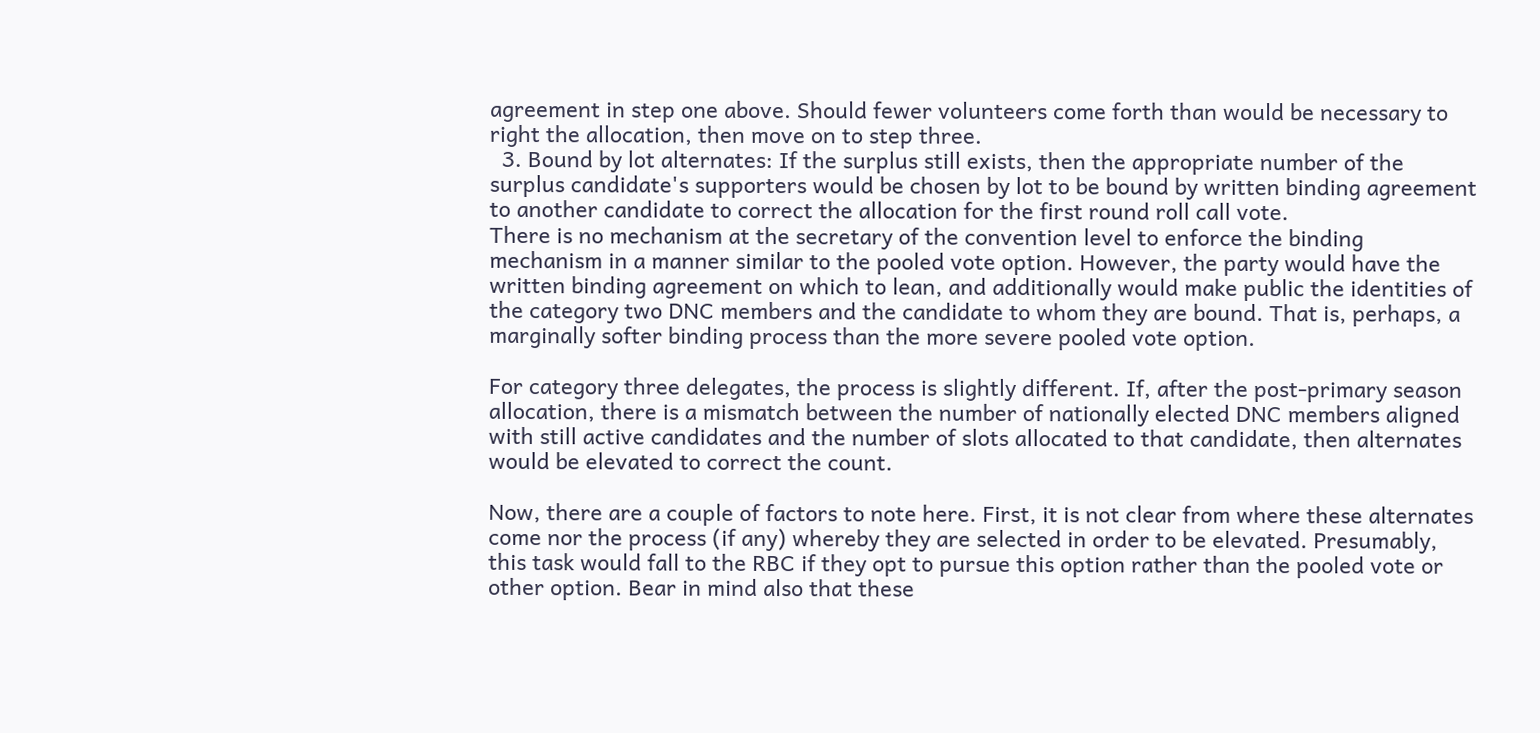agreement in step one above. Should fewer volunteers come forth than would be necessary to right the allocation, then move on to step three.
  3. Bound by lot alternates: If the surplus still exists, then the appropriate number of the surplus candidate's supporters would be chosen by lot to be bound by written binding agreement to another candidate to correct the allocation for the first round roll call vote.
There is no mechanism at the secretary of the convention level to enforce the binding mechanism in a manner similar to the pooled vote option. However, the party would have the written binding agreement on which to lean, and additionally would make public the identities of the category two DNC members and the candidate to whom they are bound. That is, perhaps, a marginally softer binding process than the more severe pooled vote option.

For category three delegates, the process is slightly different. If, after the post-primary season allocation, there is a mismatch between the number of nationally elected DNC members aligned with still active candidates and the number of slots allocated to that candidate, then alternates would be elevated to correct the count.

Now, there are a couple of factors to note here. First, it is not clear from where these alternates come nor the process (if any) whereby they are selected in order to be elevated. Presumably, this task would fall to the RBC if they opt to pursue this option rather than the pooled vote or other option. Bear in mind also that these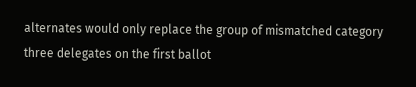alternates would only replace the group of mismatched category three delegates on the first ballot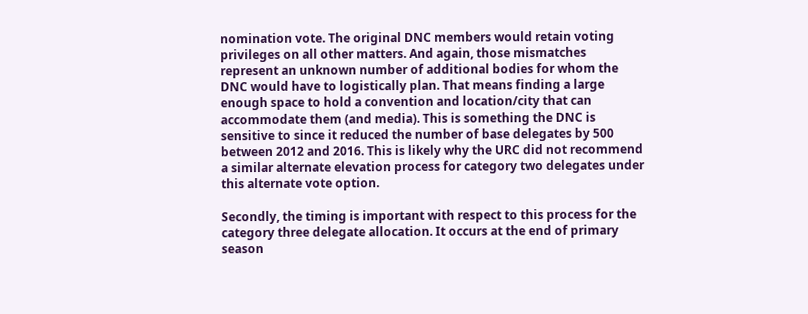nomination vote. The original DNC members would retain voting privileges on all other matters. And again, those mismatches represent an unknown number of additional bodies for whom the DNC would have to logistically plan. That means finding a large enough space to hold a convention and location/city that can accommodate them (and media). This is something the DNC is sensitive to since it reduced the number of base delegates by 500 between 2012 and 2016. This is likely why the URC did not recommend a similar alternate elevation process for category two delegates under this alternate vote option.

Secondly, the timing is important with respect to this process for the category three delegate allocation. It occurs at the end of primary season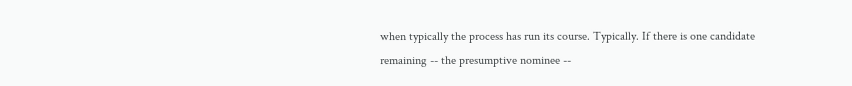when typically the process has run its course. Typically. If there is one candidate remaining -- the presumptive nominee --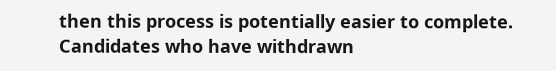then this process is potentially easier to complete. Candidates who have withdrawn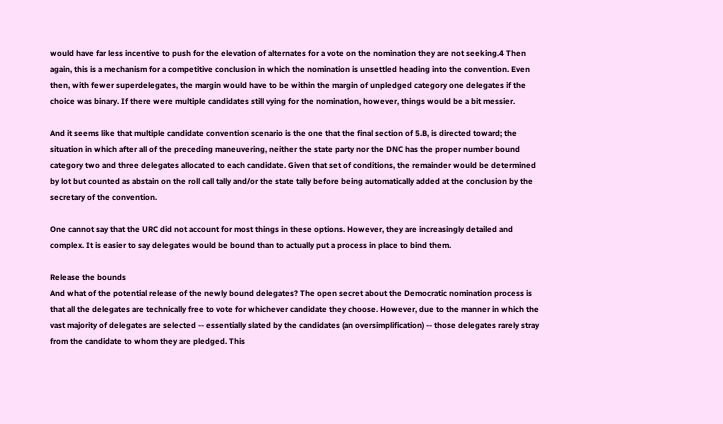would have far less incentive to push for the elevation of alternates for a vote on the nomination they are not seeking.4 Then again, this is a mechanism for a competitive conclusion in which the nomination is unsettled heading into the convention. Even then, with fewer superdelegates, the margin would have to be within the margin of unpledged category one delegates if the choice was binary. If there were multiple candidates still vying for the nomination, however, things would be a bit messier.

And it seems like that multiple candidate convention scenario is the one that the final section of 5.B, is directed toward; the situation in which after all of the preceding maneuvering, neither the state party nor the DNC has the proper number bound category two and three delegates allocated to each candidate. Given that set of conditions, the remainder would be determined by lot but counted as abstain on the roll call tally and/or the state tally before being automatically added at the conclusion by the secretary of the convention.

One cannot say that the URC did not account for most things in these options. However, they are increasingly detailed and complex. It is easier to say delegates would be bound than to actually put a process in place to bind them.

Release the bounds
And what of the potential release of the newly bound delegates? The open secret about the Democratic nomination process is that all the delegates are technically free to vote for whichever candidate they choose. However, due to the manner in which the vast majority of delegates are selected -- essentially slated by the candidates (an oversimplification) -- those delegates rarely stray from the candidate to whom they are pledged. This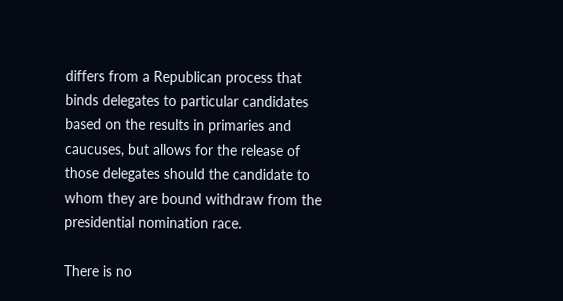differs from a Republican process that binds delegates to particular candidates based on the results in primaries and caucuses, but allows for the release of those delegates should the candidate to whom they are bound withdraw from the presidential nomination race.

There is no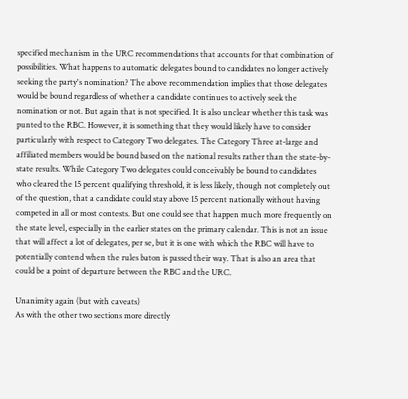specified mechanism in the URC recommendations that accounts for that combination of possibilities. What happens to automatic delegates bound to candidates no longer actively seeking the party's nomination? The above recommendation implies that those delegates would be bound regardless of whether a candidate continues to actively seek the nomination or not. But again that is not specified. It is also unclear whether this task was punted to the RBC. However, it is something that they would likely have to consider particularly with respect to Category Two delegates. The Category Three at-large and affiliated members would be bound based on the national results rather than the state-by-state results. While Category Two delegates could conceivably be bound to candidates who cleared the 15 percent qualifying threshold, it is less likely, though not completely out of the question, that a candidate could stay above 15 percent nationally without having competed in all or most contests. But one could see that happen much more frequently on the state level, especially in the earlier states on the primary calendar. This is not an issue that will affect a lot of delegates, per se, but it is one with which the RBC will have to potentially contend when the rules baton is passed their way. That is also an area that could be a point of departure between the RBC and the URC.

Unanimity again (but with caveats)
As with the other two sections more directly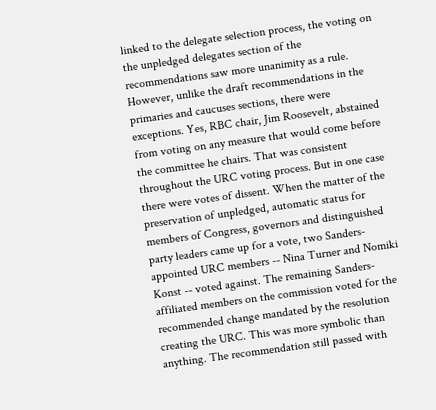linked to the delegate selection process, the voting on the unpledged delegates section of the recommendations saw more unanimity as a rule. However, unlike the draft recommendations in the primaries and caucuses sections, there were exceptions. Yes, RBC chair, Jim Roosevelt, abstained from voting on any measure that would come before the committee he chairs. That was consistent throughout the URC voting process. But in one case there were votes of dissent. When the matter of the preservation of unpledged, automatic status for members of Congress, governors and distinguished party leaders came up for a vote, two Sanders-appointed URC members -- Nina Turner and Nomiki Konst -- voted against. The remaining Sanders-affiliated members on the commission voted for the recommended change mandated by the resolution creating the URC. This was more symbolic than anything. The recommendation still passed with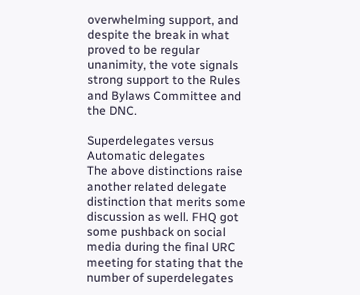overwhelming support, and despite the break in what proved to be regular unanimity, the vote signals strong support to the Rules and Bylaws Committee and the DNC.

Superdelegates versus Automatic delegates
The above distinctions raise another related delegate distinction that merits some discussion as well. FHQ got some pushback on social media during the final URC meeting for stating that the number of superdelegates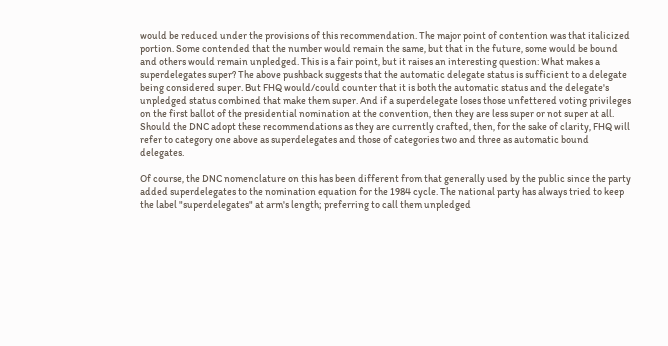would be reduced under the provisions of this recommendation. The major point of contention was that italicized portion. Some contended that the number would remain the same, but that in the future, some would be bound and others would remain unpledged. This is a fair point, but it raises an interesting question: What makes a superdelegates super? The above pushback suggests that the automatic delegate status is sufficient to a delegate being considered super. But FHQ would/could counter that it is both the automatic status and the delegate's unpledged status combined that make them super. And if a superdelegate loses those unfettered voting privileges on the first ballot of the presidential nomination at the convention, then they are less super or not super at all. Should the DNC adopt these recommendations as they are currently crafted, then, for the sake of clarity, FHQ will refer to category one above as superdelegates and those of categories two and three as automatic bound delegates.

Of course, the DNC nomenclature on this has been different from that generally used by the public since the party added superdelegates to the nomination equation for the 1984 cycle. The national party has always tried to keep the label "superdelegates" at arm's length; preferring to call them unpledged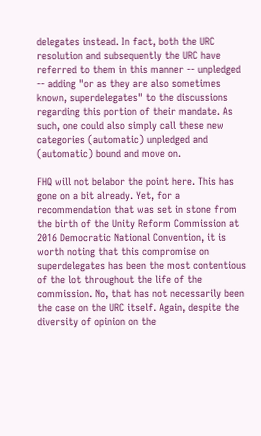delegates instead. In fact, both the URC resolution and subsequently the URC have referred to them in this manner -- unpledged -- adding "or as they are also sometimes known, superdelegates" to the discussions regarding this portion of their mandate. As such, one could also simply call these new categories (automatic) unpledged and (automatic) bound and move on.

FHQ will not belabor the point here. This has gone on a bit already. Yet, for a recommendation that was set in stone from the birth of the Unity Reform Commission at 2016 Democratic National Convention, it is worth noting that this compromise on superdelegates has been the most contentious of the lot throughout the life of the commission. No, that has not necessarily been the case on the URC itself. Again, despite the diversity of opinion on the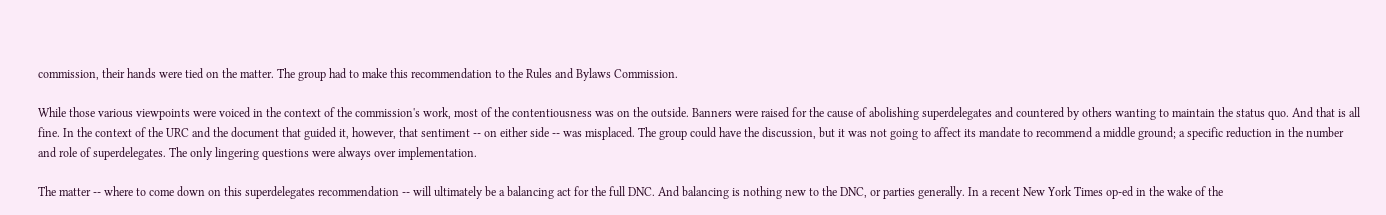commission, their hands were tied on the matter. The group had to make this recommendation to the Rules and Bylaws Commission.

While those various viewpoints were voiced in the context of the commission's work, most of the contentiousness was on the outside. Banners were raised for the cause of abolishing superdelegates and countered by others wanting to maintain the status quo. And that is all fine. In the context of the URC and the document that guided it, however, that sentiment -- on either side -- was misplaced. The group could have the discussion, but it was not going to affect its mandate to recommend a middle ground; a specific reduction in the number and role of superdelegates. The only lingering questions were always over implementation.

The matter -- where to come down on this superdelegates recommendation -- will ultimately be a balancing act for the full DNC. And balancing is nothing new to the DNC, or parties generally. In a recent New York Times op-ed in the wake of the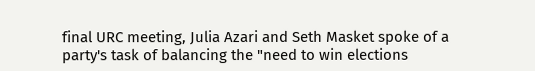final URC meeting, Julia Azari and Seth Masket spoke of a party's task of balancing the "need to win elections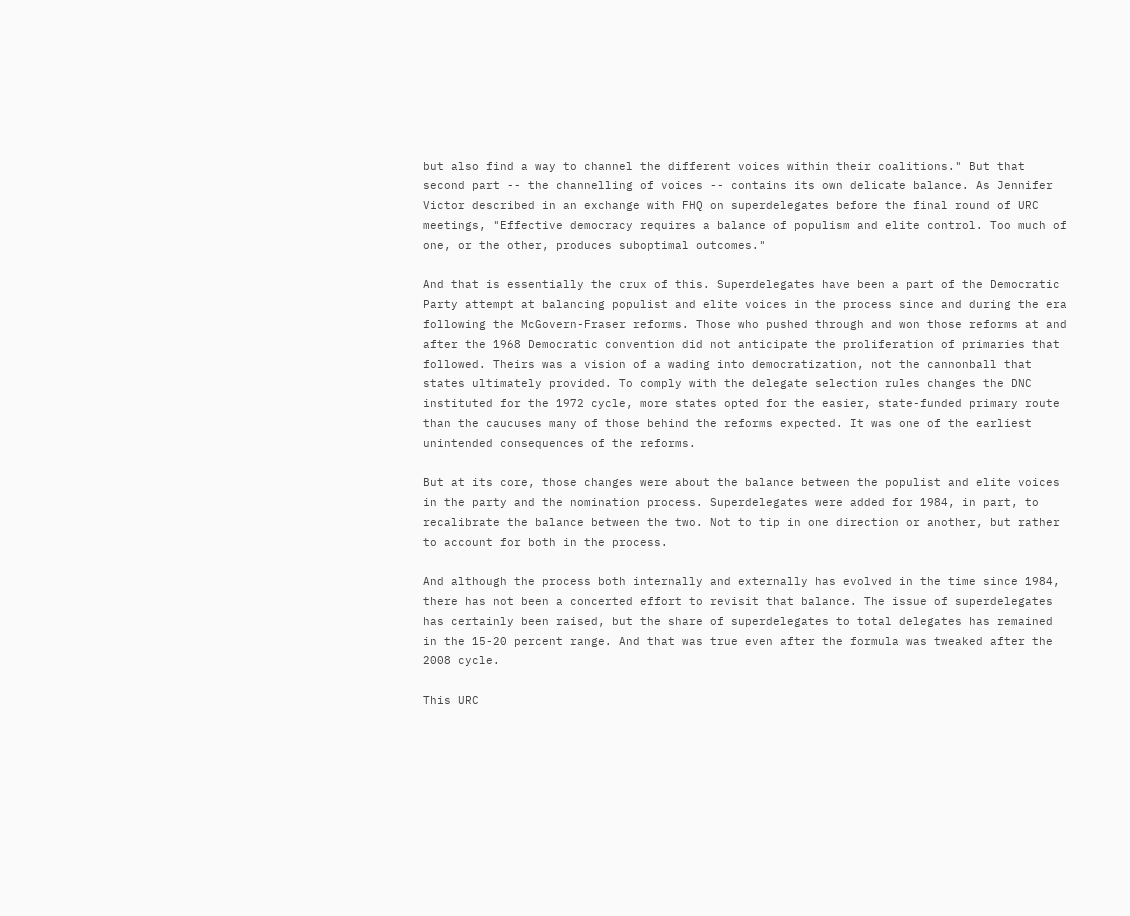but also find a way to channel the different voices within their coalitions." But that second part -- the channelling of voices -- contains its own delicate balance. As Jennifer Victor described in an exchange with FHQ on superdelegates before the final round of URC meetings, "Effective democracy requires a balance of populism and elite control. Too much of one, or the other, produces suboptimal outcomes."

And that is essentially the crux of this. Superdelegates have been a part of the Democratic Party attempt at balancing populist and elite voices in the process since and during the era following the McGovern-Fraser reforms. Those who pushed through and won those reforms at and after the 1968 Democratic convention did not anticipate the proliferation of primaries that followed. Theirs was a vision of a wading into democratization, not the cannonball that states ultimately provided. To comply with the delegate selection rules changes the DNC instituted for the 1972 cycle, more states opted for the easier, state-funded primary route than the caucuses many of those behind the reforms expected. It was one of the earliest unintended consequences of the reforms.

But at its core, those changes were about the balance between the populist and elite voices in the party and the nomination process. Superdelegates were added for 1984, in part, to recalibrate the balance between the two. Not to tip in one direction or another, but rather to account for both in the process.

And although the process both internally and externally has evolved in the time since 1984, there has not been a concerted effort to revisit that balance. The issue of superdelegates has certainly been raised, but the share of superdelegates to total delegates has remained in the 15-20 percent range. And that was true even after the formula was tweaked after the 2008 cycle.

This URC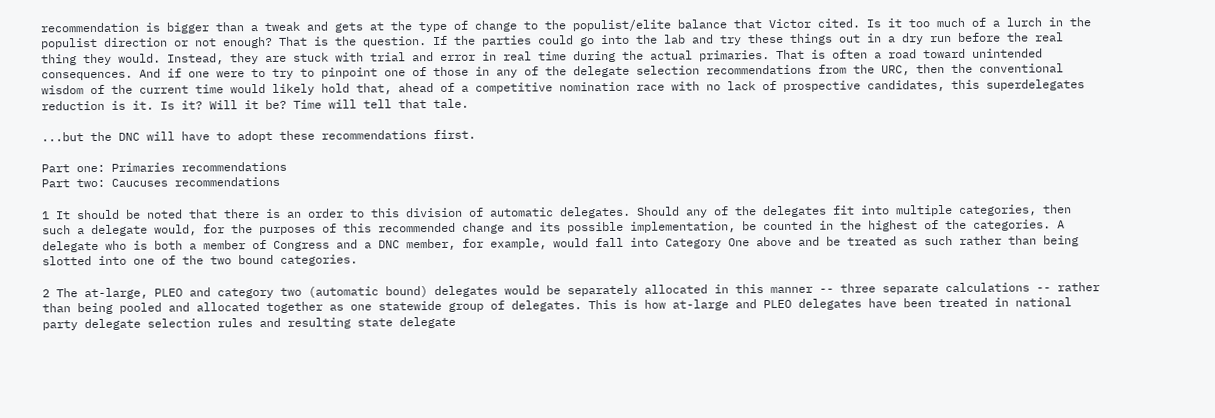recommendation is bigger than a tweak and gets at the type of change to the populist/elite balance that Victor cited. Is it too much of a lurch in the populist direction or not enough? That is the question. If the parties could go into the lab and try these things out in a dry run before the real thing they would. Instead, they are stuck with trial and error in real time during the actual primaries. That is often a road toward unintended consequences. And if one were to try to pinpoint one of those in any of the delegate selection recommendations from the URC, then the conventional wisdom of the current time would likely hold that, ahead of a competitive nomination race with no lack of prospective candidates, this superdelegates reduction is it. Is it? Will it be? Time will tell that tale.

...but the DNC will have to adopt these recommendations first.

Part one: Primaries recommendations
Part two: Caucuses recommendations

1 It should be noted that there is an order to this division of automatic delegates. Should any of the delegates fit into multiple categories, then such a delegate would, for the purposes of this recommended change and its possible implementation, be counted in the highest of the categories. A delegate who is both a member of Congress and a DNC member, for example, would fall into Category One above and be treated as such rather than being slotted into one of the two bound categories.

2 The at-large, PLEO and category two (automatic bound) delegates would be separately allocated in this manner -- three separate calculations -- rather than being pooled and allocated together as one statewide group of delegates. This is how at-large and PLEO delegates have been treated in national party delegate selection rules and resulting state delegate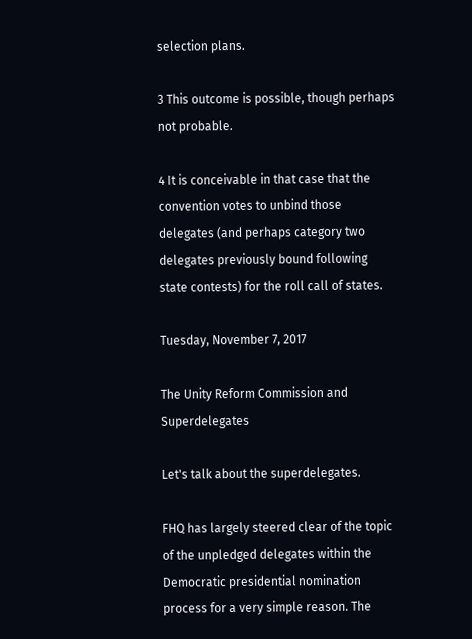selection plans.

3 This outcome is possible, though perhaps not probable.

4 It is conceivable in that case that the convention votes to unbind those delegates (and perhaps category two delegates previously bound following state contests) for the roll call of states.

Tuesday, November 7, 2017

The Unity Reform Commission and Superdelegates

Let's talk about the superdelegates.

FHQ has largely steered clear of the topic of the unpledged delegates within the Democratic presidential nomination process for a very simple reason. The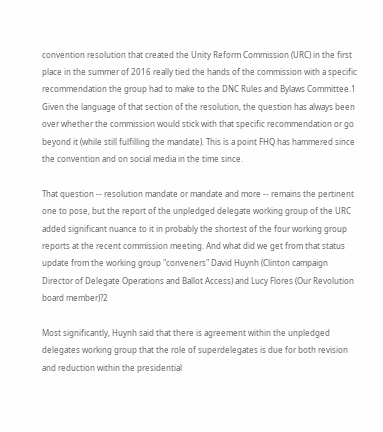convention resolution that created the Unity Reform Commission (URC) in the first place in the summer of 2016 really tied the hands of the commission with a specific recommendation the group had to make to the DNC Rules and Bylaws Committee.1 Given the language of that section of the resolution, the question has always been over whether the commission would stick with that specific recommendation or go beyond it (while still fulfilling the mandate). This is a point FHQ has hammered since the convention and on social media in the time since.

That question -- resolution mandate or mandate and more -- remains the pertinent one to pose, but the report of the unpledged delegate working group of the URC added significant nuance to it in probably the shortest of the four working group reports at the recent commission meeting. And what did we get from that status update from the working group "conveners" David Huynh (Clinton campaign Director of Delegate Operations and Ballot Access) and Lucy Flores (Our Revolution board member)?2

Most significantly, Huynh said that there is agreement within the unpledged delegates working group that the role of superdelegates is due for both revision and reduction within the presidential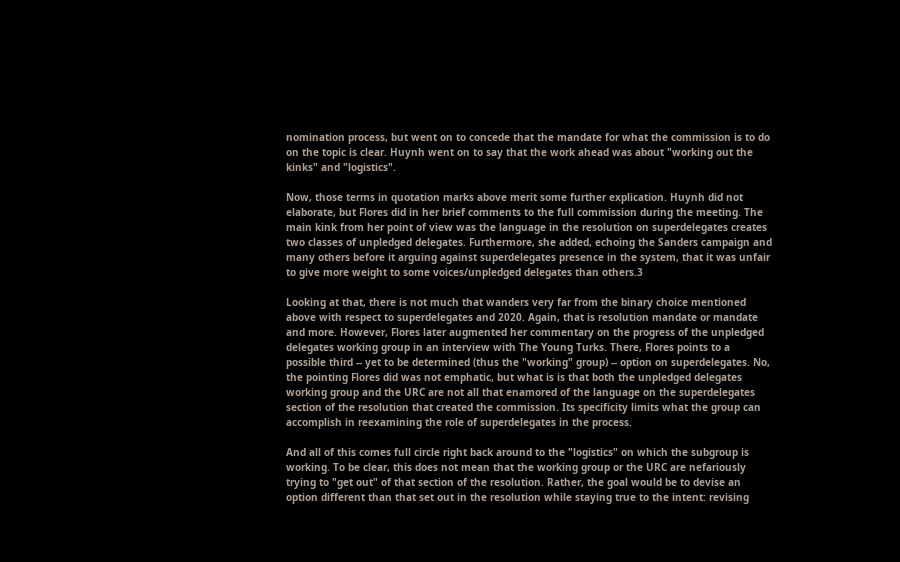nomination process, but went on to concede that the mandate for what the commission is to do on the topic is clear. Huynh went on to say that the work ahead was about "working out the kinks" and "logistics".

Now, those terms in quotation marks above merit some further explication. Huynh did not elaborate, but Flores did in her brief comments to the full commission during the meeting. The main kink from her point of view was the language in the resolution on superdelegates creates two classes of unpledged delegates. Furthermore, she added, echoing the Sanders campaign and many others before it arguing against superdelegates presence in the system, that it was unfair to give more weight to some voices/unpledged delegates than others.3

Looking at that, there is not much that wanders very far from the binary choice mentioned above with respect to superdelegates and 2020. Again, that is resolution mandate or mandate and more. However, Flores later augmented her commentary on the progress of the unpledged delegates working group in an interview with The Young Turks. There, Flores points to a possible third -- yet to be determined (thus the "working" group) -- option on superdelegates. No, the pointing Flores did was not emphatic, but what is is that both the unpledged delegates working group and the URC are not all that enamored of the language on the superdelegates section of the resolution that created the commission. Its specificity limits what the group can accomplish in reexamining the role of superdelegates in the process.

And all of this comes full circle right back around to the "logistics" on which the subgroup is working. To be clear, this does not mean that the working group or the URC are nefariously trying to "get out" of that section of the resolution. Rather, the goal would be to devise an option different than that set out in the resolution while staying true to the intent: revising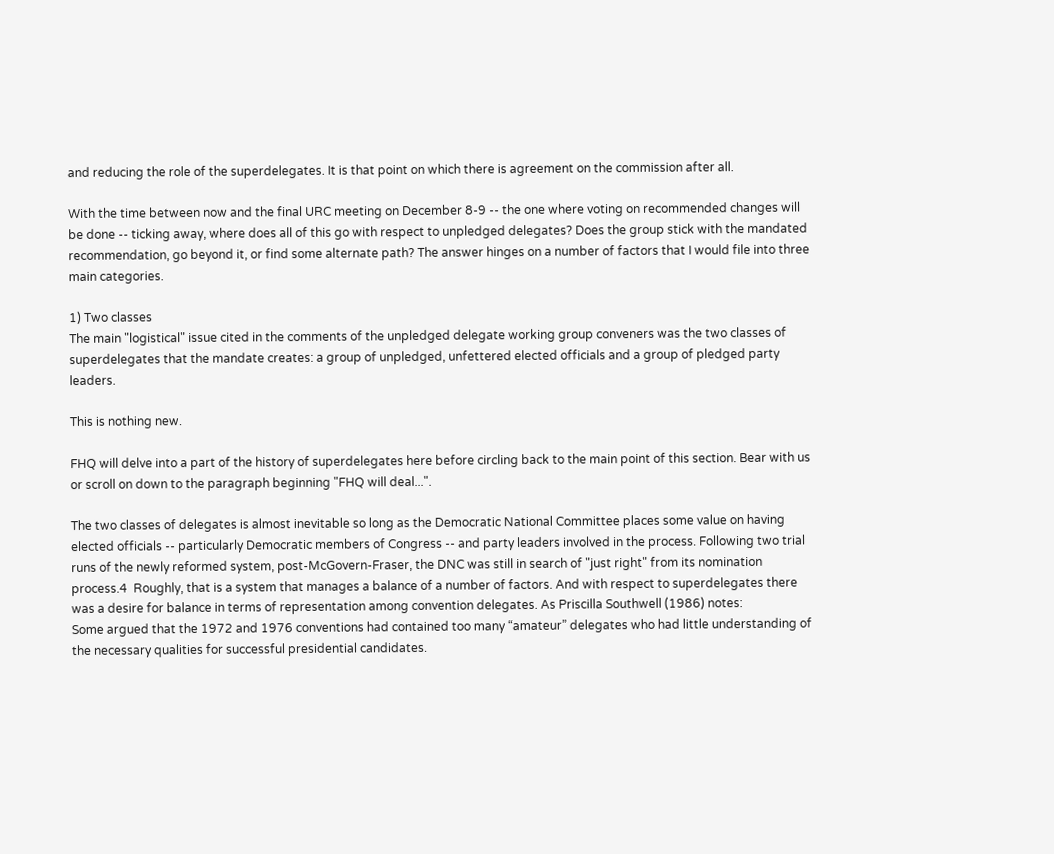and reducing the role of the superdelegates. It is that point on which there is agreement on the commission after all.

With the time between now and the final URC meeting on December 8-9 -- the one where voting on recommended changes will be done -- ticking away, where does all of this go with respect to unpledged delegates? Does the group stick with the mandated recommendation, go beyond it, or find some alternate path? The answer hinges on a number of factors that I would file into three main categories.

1) Two classes
The main "logistical" issue cited in the comments of the unpledged delegate working group conveners was the two classes of superdelegates that the mandate creates: a group of unpledged, unfettered elected officials and a group of pledged party leaders.

This is nothing new.

FHQ will delve into a part of the history of superdelegates here before circling back to the main point of this section. Bear with us or scroll on down to the paragraph beginning "FHQ will deal...".

The two classes of delegates is almost inevitable so long as the Democratic National Committee places some value on having elected officials -- particularly Democratic members of Congress -- and party leaders involved in the process. Following two trial runs of the newly reformed system, post-McGovern-Fraser, the DNC was still in search of "just right" from its nomination process.4  Roughly, that is a system that manages a balance of a number of factors. And with respect to superdelegates there was a desire for balance in terms of representation among convention delegates. As Priscilla Southwell (1986) notes:
Some argued that the 1972 and 1976 conventions had contained too many “amateur” delegates who had little understanding of the necessary qualities for successful presidential candidates.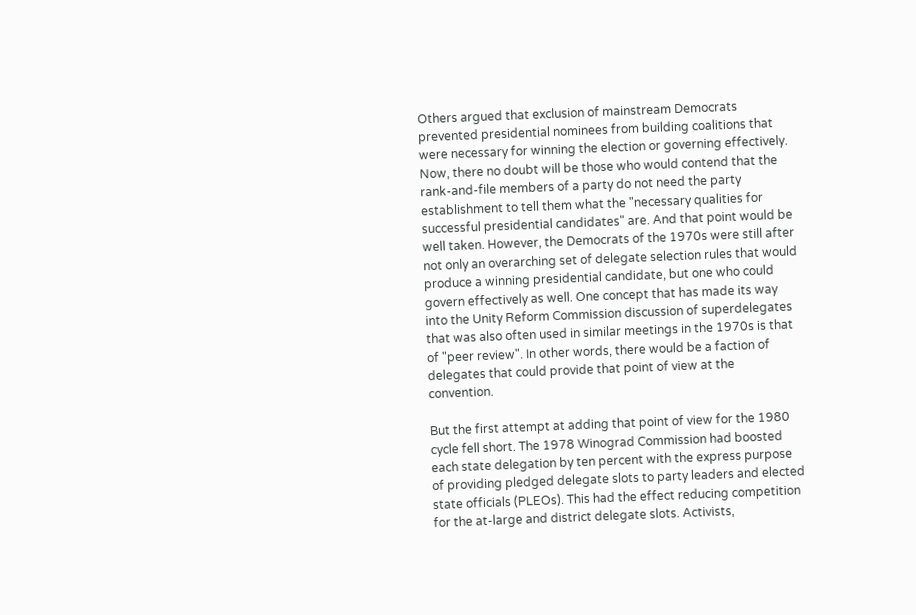Others argued that exclusion of mainstream Democrats prevented presidential nominees from building coalitions that were necessary for winning the election or governing effectively.
Now, there no doubt will be those who would contend that the rank-and-file members of a party do not need the party establishment to tell them what the "necessary qualities for successful presidential candidates" are. And that point would be well taken. However, the Democrats of the 1970s were still after not only an overarching set of delegate selection rules that would produce a winning presidential candidate, but one who could govern effectively as well. One concept that has made its way into the Unity Reform Commission discussion of superdelegates that was also often used in similar meetings in the 1970s is that of "peer review". In other words, there would be a faction of delegates that could provide that point of view at the convention.

But the first attempt at adding that point of view for the 1980 cycle fell short. The 1978 Winograd Commission had boosted each state delegation by ten percent with the express purpose of providing pledged delegate slots to party leaders and elected state officials (PLEOs). This had the effect reducing competition for the at-large and district delegate slots. Activists,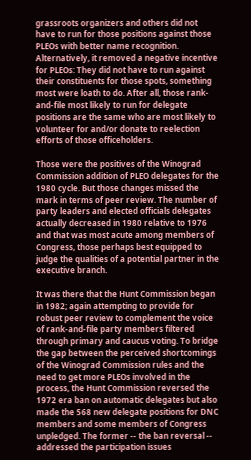grassroots organizers and others did not have to run for those positions against those PLEOs with better name recognition. Alternatively, it removed a negative incentive for PLEOs: They did not have to run against their constituents for those spots, something most were loath to do. After all, those rank-and-file most likely to run for delegate positions are the same who are most likely to volunteer for and/or donate to reelection efforts of those officeholders.

Those were the positives of the Winograd Commission addition of PLEO delegates for the 1980 cycle. But those changes missed the mark in terms of peer review. The number of party leaders and elected officials delegates actually decreased in 1980 relative to 1976 and that was most acute among members of Congress, those perhaps best equipped to judge the qualities of a potential partner in the executive branch.

It was there that the Hunt Commission began in 1982; again attempting to provide for robust peer review to complement the voice of rank-and-file party members filtered through primary and caucus voting. To bridge the gap between the perceived shortcomings of the Winograd Commission rules and the need to get more PLEOs involved in the process, the Hunt Commission reversed the 1972 era ban on automatic delegates but also made the 568 new delegate positions for DNC members and some members of Congress unpledged. The former -- the ban reversal -- addressed the participation issues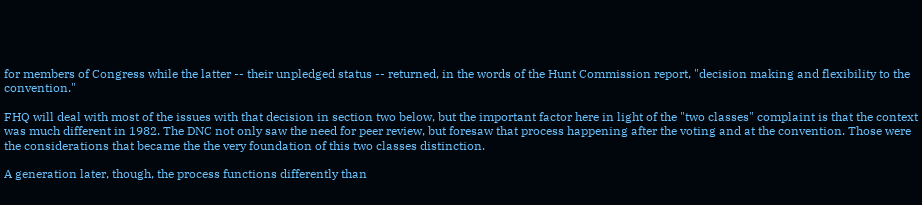for members of Congress while the latter -- their unpledged status -- returned, in the words of the Hunt Commission report, "decision making and flexibility to the convention."

FHQ will deal with most of the issues with that decision in section two below, but the important factor here in light of the "two classes" complaint is that the context was much different in 1982. The DNC not only saw the need for peer review, but foresaw that process happening after the voting and at the convention. Those were the considerations that became the the very foundation of this two classes distinction.

A generation later, though, the process functions differently than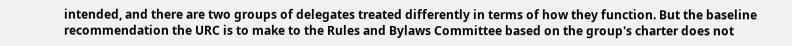intended, and there are two groups of delegates treated differently in terms of how they function. But the baseline recommendation the URC is to make to the Rules and Bylaws Committee based on the group's charter does not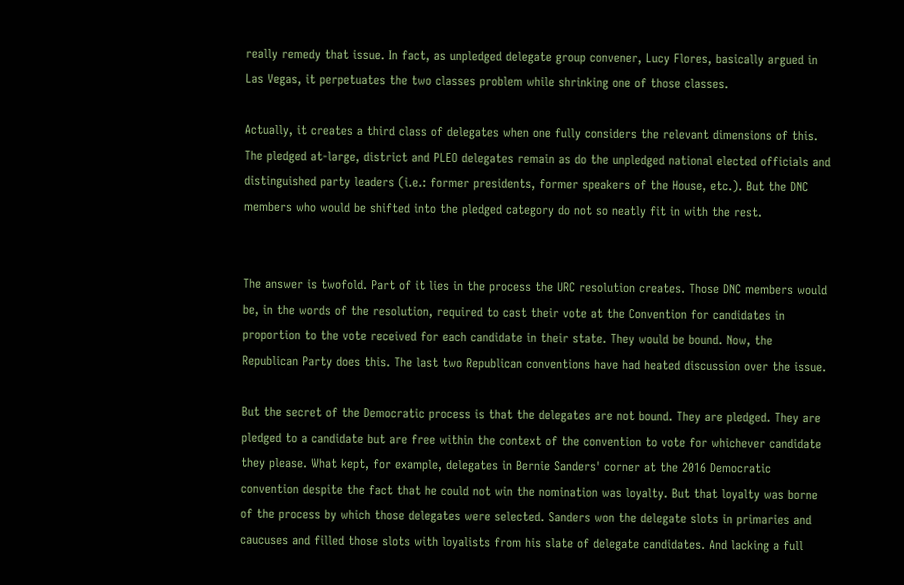really remedy that issue. In fact, as unpledged delegate group convener, Lucy Flores, basically argued in Las Vegas, it perpetuates the two classes problem while shrinking one of those classes.

Actually, it creates a third class of delegates when one fully considers the relevant dimensions of this. The pledged at-large, district and PLEO delegates remain as do the unpledged national elected officials and distinguished party leaders (i.e.: former presidents, former speakers of the House, etc.). But the DNC members who would be shifted into the pledged category do not so neatly fit in with the rest.


The answer is twofold. Part of it lies in the process the URC resolution creates. Those DNC members would be, in the words of the resolution, required to cast their vote at the Convention for candidates in proportion to the vote received for each candidate in their state. They would be bound. Now, the Republican Party does this. The last two Republican conventions have had heated discussion over the issue.

But the secret of the Democratic process is that the delegates are not bound. They are pledged. They are pledged to a candidate but are free within the context of the convention to vote for whichever candidate they please. What kept, for example, delegates in Bernie Sanders' corner at the 2016 Democratic convention despite the fact that he could not win the nomination was loyalty. But that loyalty was borne of the process by which those delegates were selected. Sanders won the delegate slots in primaries and caucuses and filled those slots with loyalists from his slate of delegate candidates. And lacking a full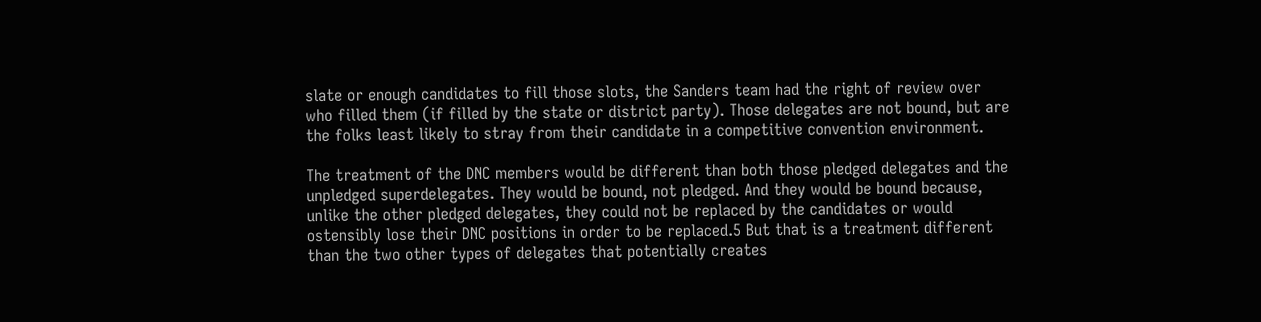slate or enough candidates to fill those slots, the Sanders team had the right of review over who filled them (if filled by the state or district party). Those delegates are not bound, but are the folks least likely to stray from their candidate in a competitive convention environment.

The treatment of the DNC members would be different than both those pledged delegates and the unpledged superdelegates. They would be bound, not pledged. And they would be bound because, unlike the other pledged delegates, they could not be replaced by the candidates or would ostensibly lose their DNC positions in order to be replaced.5 But that is a treatment different than the two other types of delegates that potentially creates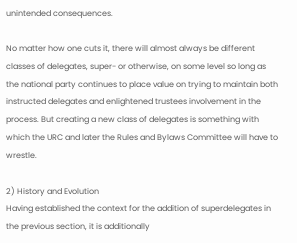unintended consequences.

No matter how one cuts it, there will almost always be different classes of delegates, super- or otherwise, on some level so long as the national party continues to place value on trying to maintain both instructed delegates and enlightened trustees involvement in the process. But creating a new class of delegates is something with which the URC and later the Rules and Bylaws Committee will have to wrestle.

2) History and Evolution
Having established the context for the addition of superdelegates in the previous section, it is additionally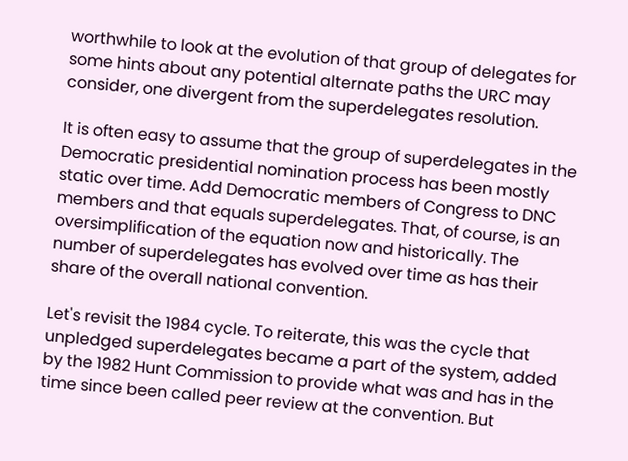worthwhile to look at the evolution of that group of delegates for some hints about any potential alternate paths the URC may consider, one divergent from the superdelegates resolution.

It is often easy to assume that the group of superdelegates in the Democratic presidential nomination process has been mostly static over time. Add Democratic members of Congress to DNC members and that equals superdelegates. That, of course, is an oversimplification of the equation now and historically. The number of superdelegates has evolved over time as has their share of the overall national convention.

Let's revisit the 1984 cycle. To reiterate, this was the cycle that unpledged superdelegates became a part of the system, added by the 1982 Hunt Commission to provide what was and has in the time since been called peer review at the convention. But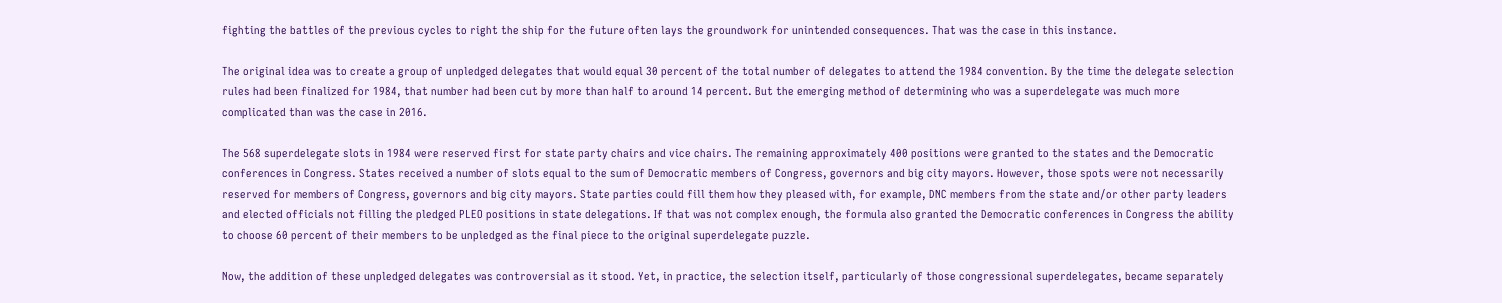fighting the battles of the previous cycles to right the ship for the future often lays the groundwork for unintended consequences. That was the case in this instance.

The original idea was to create a group of unpledged delegates that would equal 30 percent of the total number of delegates to attend the 1984 convention. By the time the delegate selection rules had been finalized for 1984, that number had been cut by more than half to around 14 percent. But the emerging method of determining who was a superdelegate was much more complicated than was the case in 2016.

The 568 superdelegate slots in 1984 were reserved first for state party chairs and vice chairs. The remaining approximately 400 positions were granted to the states and the Democratic conferences in Congress. States received a number of slots equal to the sum of Democratic members of Congress, governors and big city mayors. However, those spots were not necessarily reserved for members of Congress, governors and big city mayors. State parties could fill them how they pleased with, for example, DNC members from the state and/or other party leaders and elected officials not filling the pledged PLEO positions in state delegations. If that was not complex enough, the formula also granted the Democratic conferences in Congress the ability to choose 60 percent of their members to be unpledged as the final piece to the original superdelegate puzzle.

Now, the addition of these unpledged delegates was controversial as it stood. Yet, in practice, the selection itself, particularly of those congressional superdelegates, became separately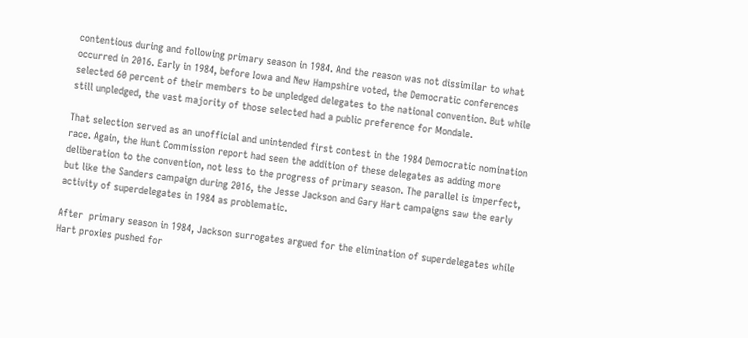contentious during and following primary season in 1984. And the reason was not dissimilar to what occurred in 2016. Early in 1984, before Iowa and New Hampshire voted, the Democratic conferences selected 60 percent of their members to be unpledged delegates to the national convention. But while still unpledged, the vast majority of those selected had a public preference for Mondale.

That selection served as an unofficial and unintended first contest in the 1984 Democratic nomination race. Again, the Hunt Commission report had seen the addition of these delegates as adding more deliberation to the convention, not less to the progress of primary season. The parallel is imperfect, but like the Sanders campaign during 2016, the Jesse Jackson and Gary Hart campaigns saw the early activity of superdelegates in 1984 as problematic.

After  primary season in 1984, Jackson surrogates argued for the elimination of superdelegates while Hart proxies pushed for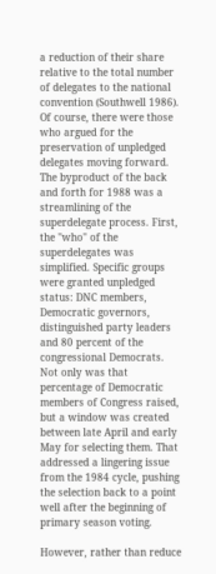a reduction of their share relative to the total number of delegates to the national convention (Southwell 1986). Of course, there were those who argued for the preservation of unpledged delegates moving forward. The byproduct of the back and forth for 1988 was a streamlining of the superdelegate process. First, the "who" of the superdelegates was simplified. Specific groups were granted unpledged status: DNC members, Democratic governors, distinguished party leaders and 80 percent of the congressional Democrats. Not only was that percentage of Democratic members of Congress raised, but a window was created between late April and early May for selecting them. That addressed a lingering issue from the 1984 cycle, pushing the selection back to a point well after the beginning of primary season voting.

However, rather than reduce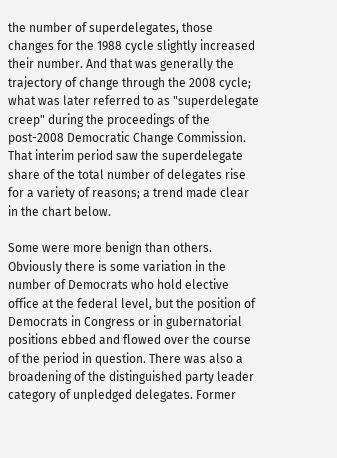the number of superdelegates, those changes for the 1988 cycle slightly increased their number. And that was generally the trajectory of change through the 2008 cycle; what was later referred to as "superdelegate creep" during the proceedings of the post-2008 Democratic Change Commission. That interim period saw the superdelegate share of the total number of delegates rise for a variety of reasons; a trend made clear in the chart below.

Some were more benign than others. Obviously there is some variation in the number of Democrats who hold elective office at the federal level, but the position of Democrats in Congress or in gubernatorial positions ebbed and flowed over the course of the period in question. There was also a broadening of the distinguished party leader category of unpledged delegates. Former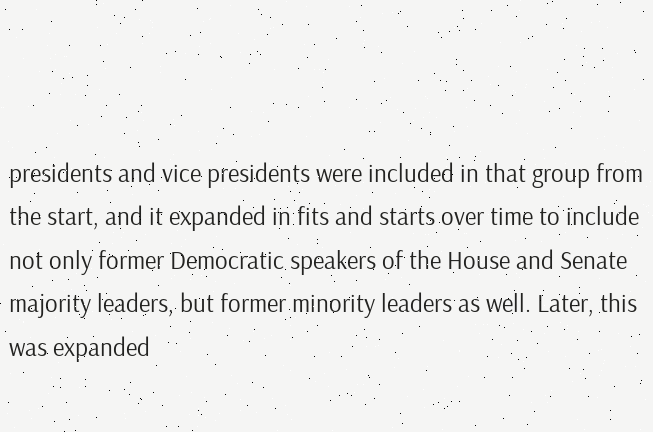presidents and vice presidents were included in that group from the start, and it expanded in fits and starts over time to include not only former Democratic speakers of the House and Senate majority leaders, but former minority leaders as well. Later, this was expanded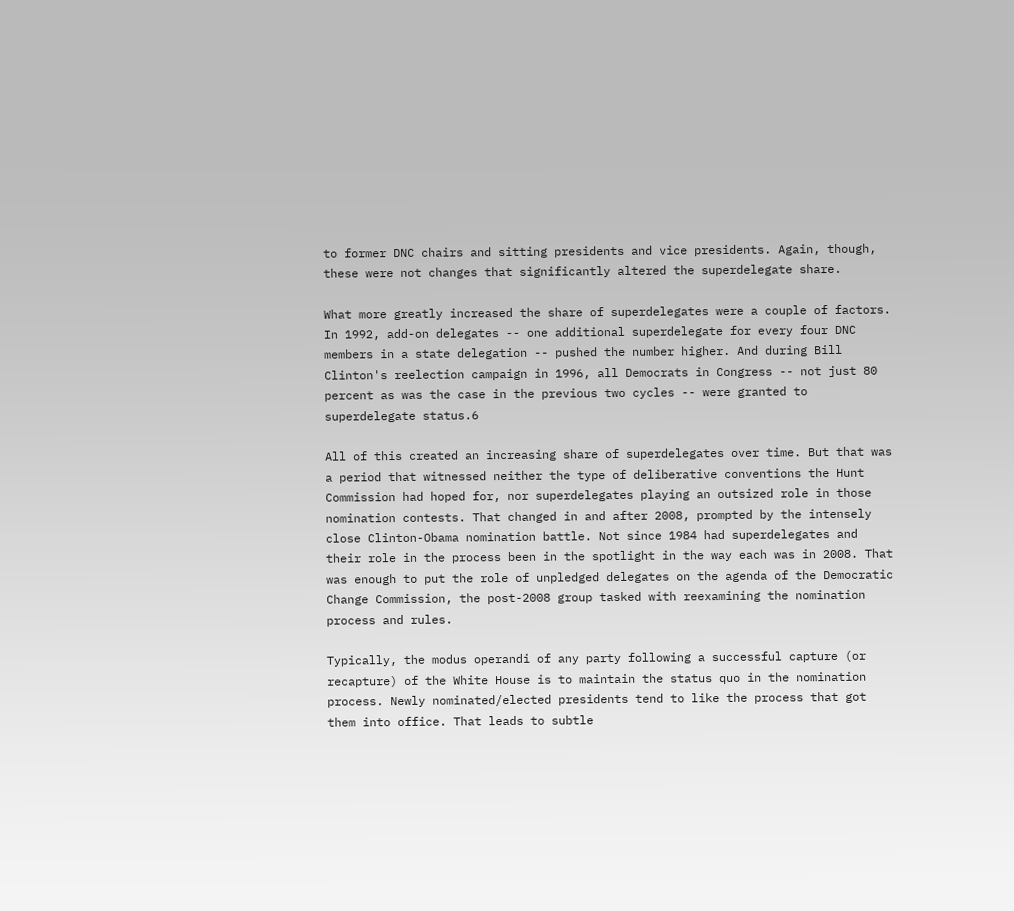to former DNC chairs and sitting presidents and vice presidents. Again, though, these were not changes that significantly altered the superdelegate share.

What more greatly increased the share of superdelegates were a couple of factors. In 1992, add-on delegates -- one additional superdelegate for every four DNC members in a state delegation -- pushed the number higher. And during Bill Clinton's reelection campaign in 1996, all Democrats in Congress -- not just 80 percent as was the case in the previous two cycles -- were granted to superdelegate status.6

All of this created an increasing share of superdelegates over time. But that was a period that witnessed neither the type of deliberative conventions the Hunt Commission had hoped for, nor superdelegates playing an outsized role in those nomination contests. That changed in and after 2008, prompted by the intensely close Clinton-Obama nomination battle. Not since 1984 had superdelegates and their role in the process been in the spotlight in the way each was in 2008. That was enough to put the role of unpledged delegates on the agenda of the Democratic Change Commission, the post-2008 group tasked with reexamining the nomination process and rules.

Typically, the modus operandi of any party following a successful capture (or recapture) of the White House is to maintain the status quo in the nomination process. Newly nominated/elected presidents tend to like the process that got them into office. That leads to subtle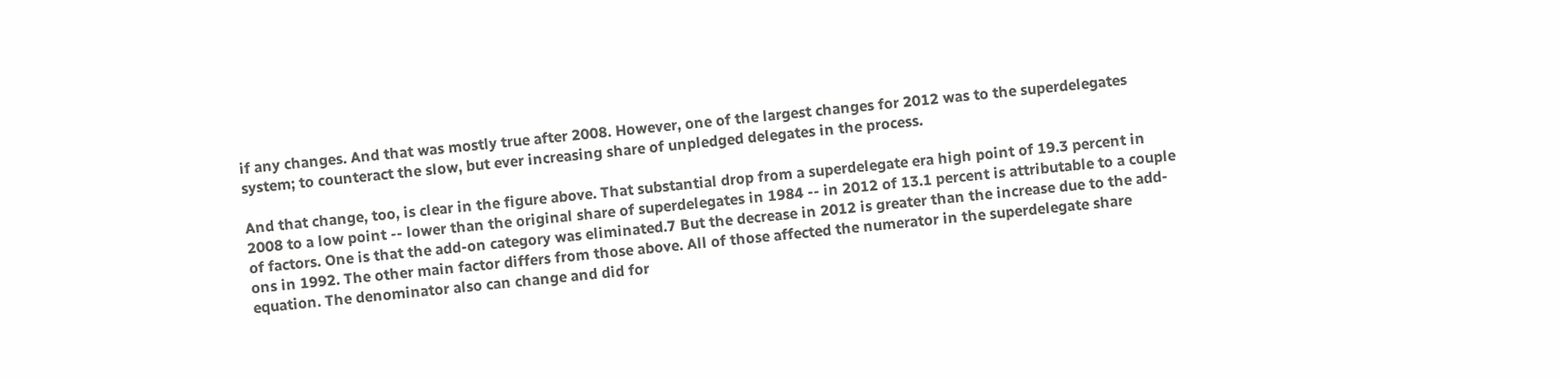if any changes. And that was mostly true after 2008. However, one of the largest changes for 2012 was to the superdelegates system; to counteract the slow, but ever increasing share of unpledged delegates in the process.

And that change, too, is clear in the figure above. That substantial drop from a superdelegate era high point of 19.3 percent in 2008 to a low point -- lower than the original share of superdelegates in 1984 -- in 2012 of 13.1 percent is attributable to a couple of factors. One is that the add-on category was eliminated.7 But the decrease in 2012 is greater than the increase due to the add-ons in 1992. The other main factor differs from those above. All of those affected the numerator in the superdelegate share equation. The denominator also can change and did for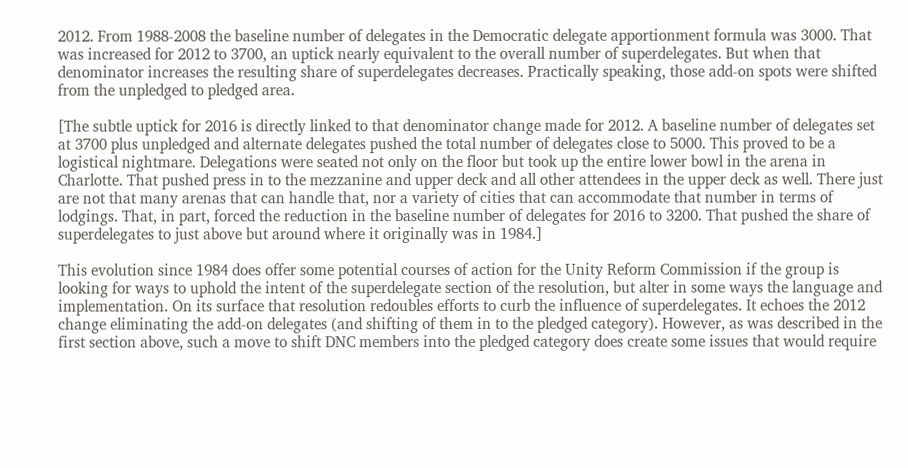2012. From 1988-2008 the baseline number of delegates in the Democratic delegate apportionment formula was 3000. That was increased for 2012 to 3700, an uptick nearly equivalent to the overall number of superdelegates. But when that denominator increases the resulting share of superdelegates decreases. Practically speaking, those add-on spots were shifted from the unpledged to pledged area.

[The subtle uptick for 2016 is directly linked to that denominator change made for 2012. A baseline number of delegates set at 3700 plus unpledged and alternate delegates pushed the total number of delegates close to 5000. This proved to be a logistical nightmare. Delegations were seated not only on the floor but took up the entire lower bowl in the arena in Charlotte. That pushed press in to the mezzanine and upper deck and all other attendees in the upper deck as well. There just are not that many arenas that can handle that, nor a variety of cities that can accommodate that number in terms of lodgings. That, in part, forced the reduction in the baseline number of delegates for 2016 to 3200. That pushed the share of superdelegates to just above but around where it originally was in 1984.]

This evolution since 1984 does offer some potential courses of action for the Unity Reform Commission if the group is looking for ways to uphold the intent of the superdelegate section of the resolution, but alter in some ways the language and implementation. On its surface that resolution redoubles efforts to curb the influence of superdelegates. It echoes the 2012 change eliminating the add-on delegates (and shifting of them in to the pledged category). However, as was described in the first section above, such a move to shift DNC members into the pledged category does create some issues that would require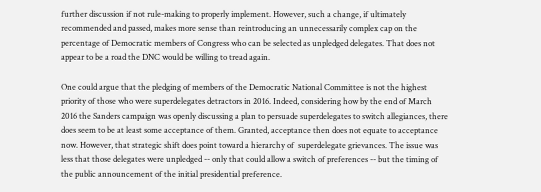further discussion if not rule-making to properly implement. However, such a change, if ultimately recommended and passed, makes more sense than reintroducing an unnecessarily complex cap on the percentage of Democratic members of Congress who can be selected as unpledged delegates. That does not appear to be a road the DNC would be willing to tread again.

One could argue that the pledging of members of the Democratic National Committee is not the highest priority of those who were superdelegates detractors in 2016. Indeed, considering how by the end of March 2016 the Sanders campaign was openly discussing a plan to persuade superdelegates to switch allegiances, there does seem to be at least some acceptance of them. Granted, acceptance then does not equate to acceptance now. However, that strategic shift does point toward a hierarchy of  superdelegate grievances. The issue was less that those delegates were unpledged -- only that could allow a switch of preferences -- but the timing of the public announcement of the initial presidential preference.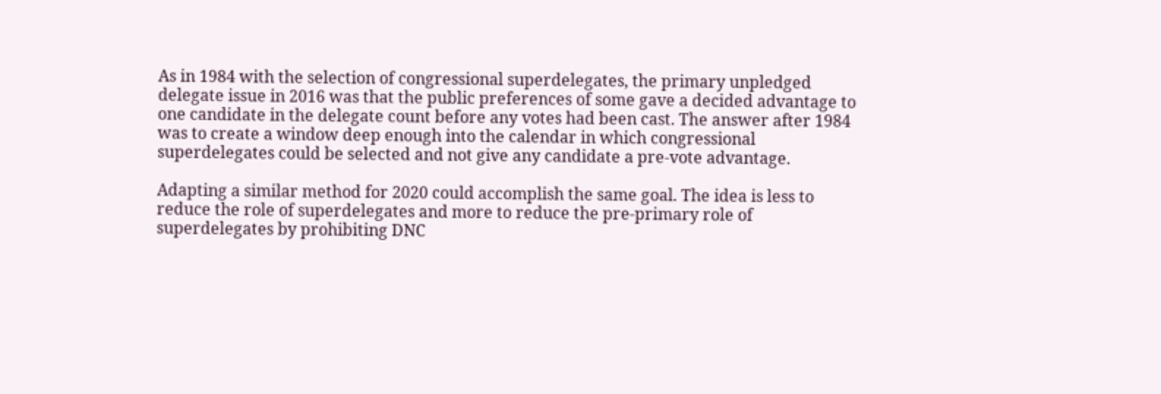As in 1984 with the selection of congressional superdelegates, the primary unpledged delegate issue in 2016 was that the public preferences of some gave a decided advantage to one candidate in the delegate count before any votes had been cast. The answer after 1984 was to create a window deep enough into the calendar in which congressional superdelegates could be selected and not give any candidate a pre-vote advantage.

Adapting a similar method for 2020 could accomplish the same goal. The idea is less to reduce the role of superdelegates and more to reduce the pre-primary role of superdelegates by prohibiting DNC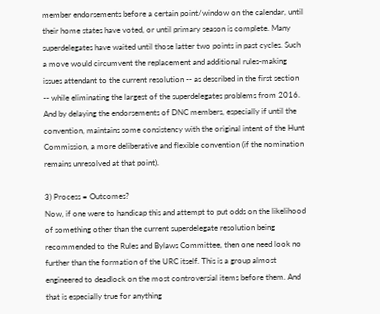member endorsements before a certain point/window on the calendar, until their home states have voted, or until primary season is complete. Many superdelegates have waited until those latter two points in past cycles. Such a move would circumvent the replacement and additional rules-making issues attendant to the current resolution -- as described in the first section -- while eliminating the largest of the superdelegates problems from 2016. And by delaying the endorsements of DNC members, especially if until the convention, maintains some consistency with the original intent of the Hunt Commission, a more deliberative and flexible convention (if the nomination remains unresolved at that point).

3) Process = Outcomes?
Now, if one were to handicap this and attempt to put odds on the likelihood of something other than the current superdelegate resolution being recommended to the Rules and Bylaws Committee, then one need look no further than the formation of the URC itself. This is a group almost engineered to deadlock on the most controversial items before them. And that is especially true for anything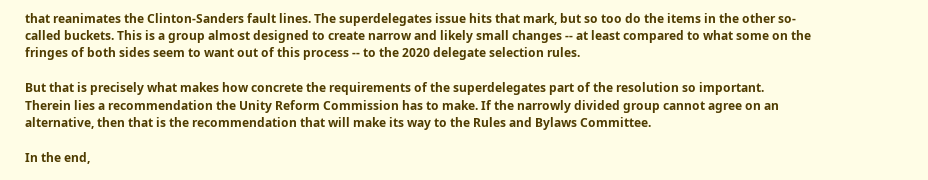that reanimates the Clinton-Sanders fault lines. The superdelegates issue hits that mark, but so too do the items in the other so-called buckets. This is a group almost designed to create narrow and likely small changes -- at least compared to what some on the fringes of both sides seem to want out of this process -- to the 2020 delegate selection rules.

But that is precisely what makes how concrete the requirements of the superdelegates part of the resolution so important. Therein lies a recommendation the Unity Reform Commission has to make. If the narrowly divided group cannot agree on an alternative, then that is the recommendation that will make its way to the Rules and Bylaws Committee.

In the end,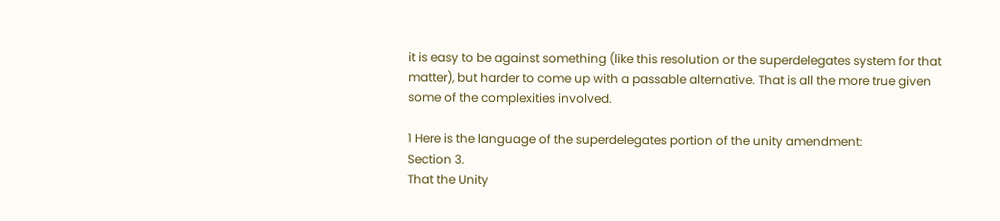it is easy to be against something (like this resolution or the superdelegates system for that matter), but harder to come up with a passable alternative. That is all the more true given some of the complexities involved.

1 Here is the language of the superdelegates portion of the unity amendment:
Section 3.
That the Unity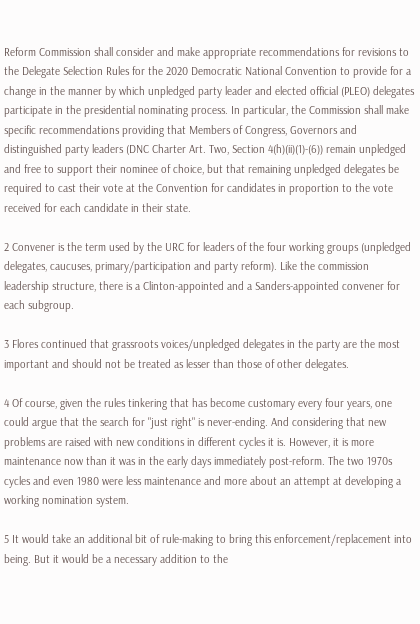Reform Commission shall consider and make appropriate recommendations for revisions to the Delegate Selection Rules for the 2020 Democratic National Convention to provide for a change in the manner by which unpledged party leader and elected official (PLEO) delegates participate in the presidential nominating process. In particular, the Commission shall make specific recommendations providing that Members of Congress, Governors and distinguished party leaders (DNC Charter Art. Two, Section 4(h)(ii)(1)-(6)) remain unpledged and free to support their nominee of choice, but that remaining unpledged delegates be required to cast their vote at the Convention for candidates in proportion to the vote received for each candidate in their state.

2 Convener is the term used by the URC for leaders of the four working groups (unpledged delegates, caucuses, primary/participation and party reform). Like the commission leadership structure, there is a Clinton-appointed and a Sanders-appointed convener for each subgroup.

3 Flores continued that grassroots voices/unpledged delegates in the party are the most important and should not be treated as lesser than those of other delegates.

4 Of course, given the rules tinkering that has become customary every four years, one could argue that the search for "just right" is never-ending. And considering that new problems are raised with new conditions in different cycles it is. However, it is more maintenance now than it was in the early days immediately post-reform. The two 1970s cycles and even 1980 were less maintenance and more about an attempt at developing a working nomination system.

5 It would take an additional bit of rule-making to bring this enforcement/replacement into being. But it would be a necessary addition to the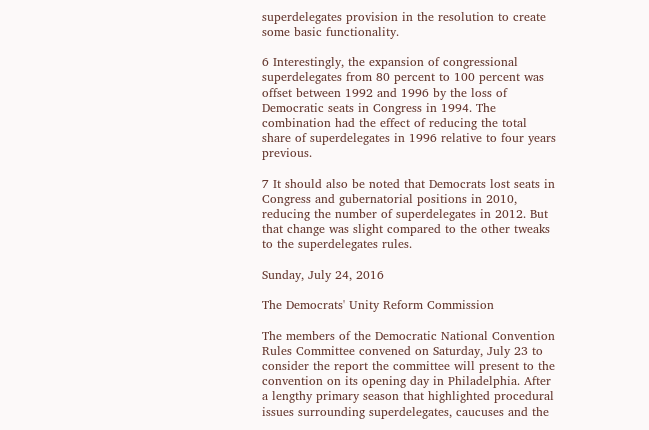superdelegates provision in the resolution to create some basic functionality.

6 Interestingly, the expansion of congressional superdelegates from 80 percent to 100 percent was offset between 1992 and 1996 by the loss of Democratic seats in Congress in 1994. The combination had the effect of reducing the total share of superdelegates in 1996 relative to four years previous.

7 It should also be noted that Democrats lost seats in Congress and gubernatorial positions in 2010, reducing the number of superdelegates in 2012. But that change was slight compared to the other tweaks to the superdelegates rules.

Sunday, July 24, 2016

The Democrats' Unity Reform Commission

The members of the Democratic National Convention Rules Committee convened on Saturday, July 23 to consider the report the committee will present to the convention on its opening day in Philadelphia. After a lengthy primary season that highlighted procedural issues surrounding superdelegates, caucuses and the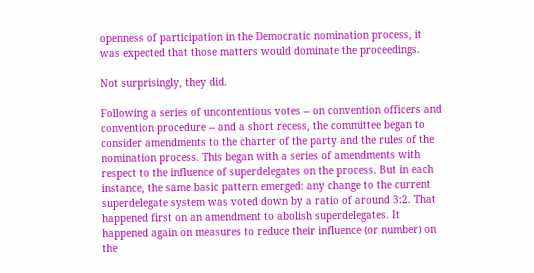openness of participation in the Democratic nomination process, it was expected that those matters would dominate the proceedings.

Not surprisingly, they did.

Following a series of uncontentious votes -- on convention officers and convention procedure -- and a short recess, the committee began to consider amendments to the charter of the party and the rules of the nomination process. This began with a series of amendments with respect to the influence of superdelegates on the process. But in each instance, the same basic pattern emerged: any change to the current superdelegate system was voted down by a ratio of around 3:2. That happened first on an amendment to abolish superdelegates. It happened again on measures to reduce their influence (or number) on the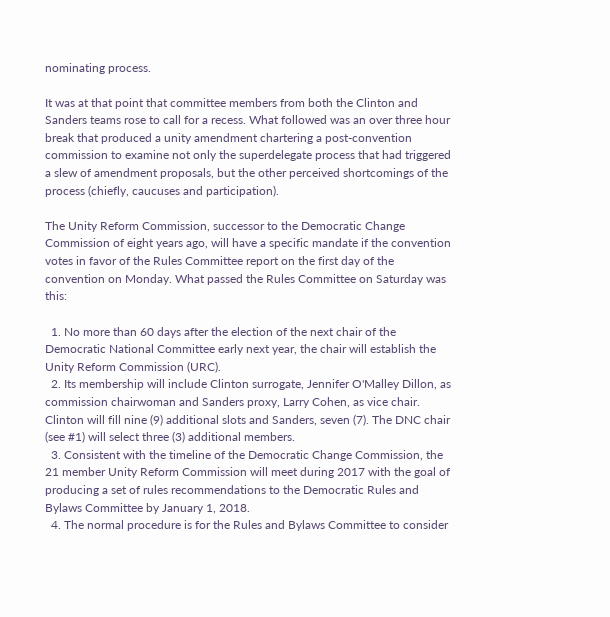nominating process.

It was at that point that committee members from both the Clinton and Sanders teams rose to call for a recess. What followed was an over three hour break that produced a unity amendment chartering a post-convention commission to examine not only the superdelegate process that had triggered a slew of amendment proposals, but the other perceived shortcomings of the process (chiefly, caucuses and participation).

The Unity Reform Commission, successor to the Democratic Change Commission of eight years ago, will have a specific mandate if the convention votes in favor of the Rules Committee report on the first day of the convention on Monday. What passed the Rules Committee on Saturday was this:

  1. No more than 60 days after the election of the next chair of the Democratic National Committee early next year, the chair will establish the Unity Reform Commission (URC).
  2. Its membership will include Clinton surrogate, Jennifer O'Malley Dillon, as commission chairwoman and Sanders proxy, Larry Cohen, as vice chair. Clinton will fill nine (9) additional slots and Sanders, seven (7). The DNC chair (see #1) will select three (3) additional members.
  3. Consistent with the timeline of the Democratic Change Commission, the 21 member Unity Reform Commission will meet during 2017 with the goal of producing a set of rules recommendations to the Democratic Rules and Bylaws Committee by January 1, 2018.
  4. The normal procedure is for the Rules and Bylaws Committee to consider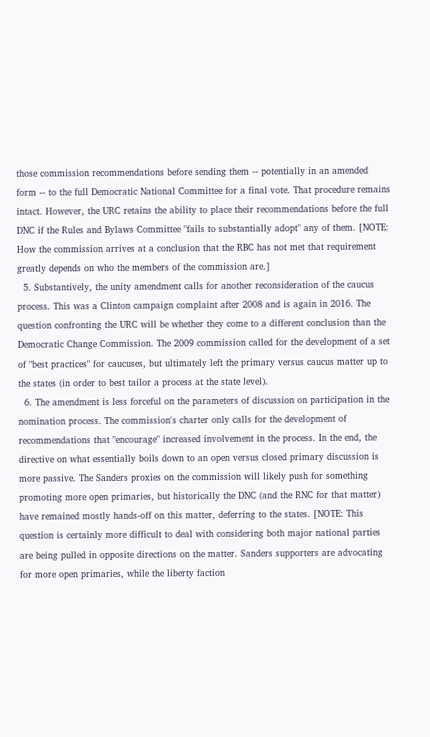those commission recommendations before sending them -- potentially in an amended form -- to the full Democratic National Committee for a final vote. That procedure remains intact. However, the URC retains the ability to place their recommendations before the full DNC if the Rules and Bylaws Committee "fails to substantially adopt" any of them. [NOTE: How the commission arrives at a conclusion that the RBC has not met that requirement greatly depends on who the members of the commission are.]
  5. Substantively, the unity amendment calls for another reconsideration of the caucus process. This was a Clinton campaign complaint after 2008 and is again in 2016. The question confronting the URC will be whether they come to a different conclusion than the Democratic Change Commission. The 2009 commission called for the development of a set of "best practices" for caucuses, but ultimately left the primary versus caucus matter up to the states (in order to best tailor a process at the state level).
  6. The amendment is less forceful on the parameters of discussion on participation in the nomination process. The commission's charter only calls for the development of recommendations that "encourage" increased involvement in the process. In the end, the directive on what essentially boils down to an open versus closed primary discussion is more passive. The Sanders proxies on the commission will likely push for something promoting more open primaries, but historically the DNC (and the RNC for that matter) have remained mostly hands-off on this matter, deferring to the states. [NOTE: This question is certainly more difficult to deal with considering both major national parties are being pulled in opposite directions on the matter. Sanders supporters are advocating for more open primaries, while the liberty faction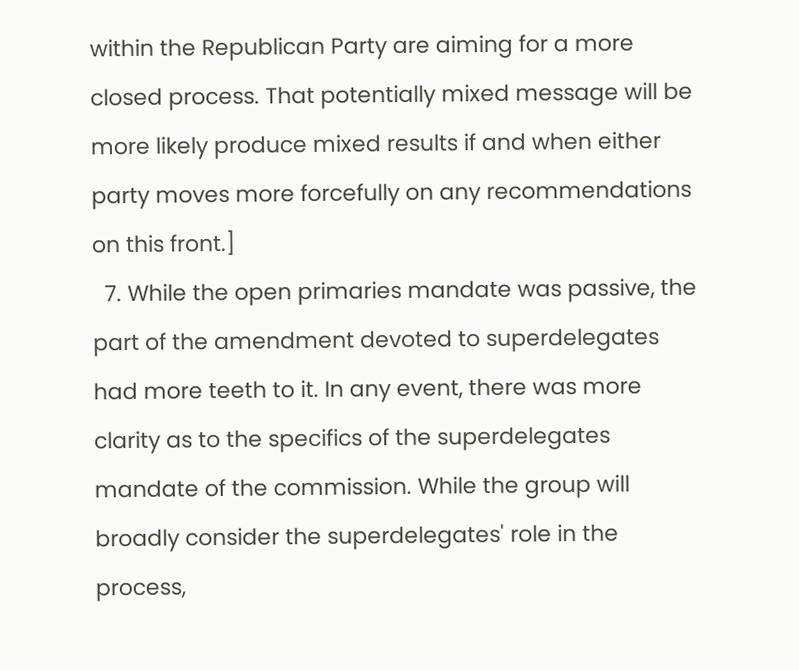within the Republican Party are aiming for a more closed process. That potentially mixed message will be more likely produce mixed results if and when either party moves more forcefully on any recommendations on this front.]
  7. While the open primaries mandate was passive, the part of the amendment devoted to superdelegates had more teeth to it. In any event, there was more clarity as to the specifics of the superdelegates mandate of the commission. While the group will broadly consider the superdelegates' role in the process,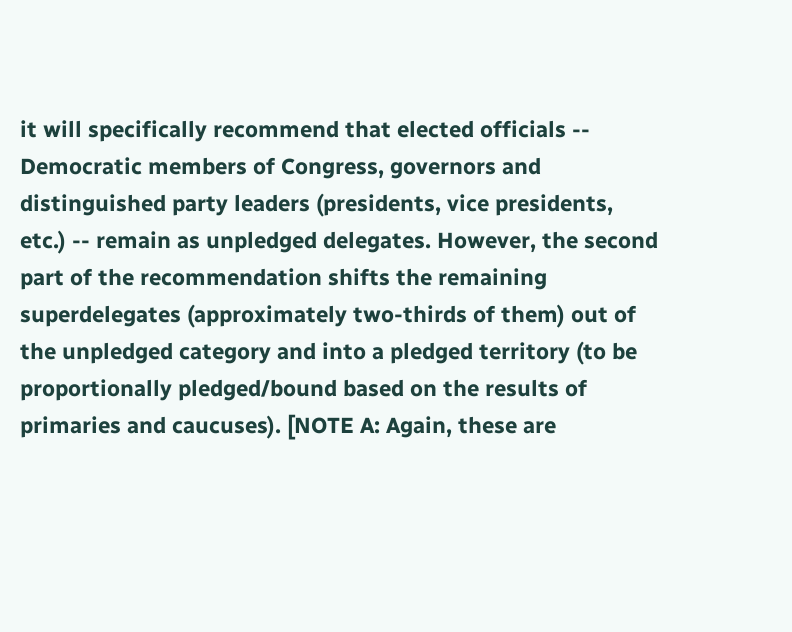it will specifically recommend that elected officials -- Democratic members of Congress, governors and distinguished party leaders (presidents, vice presidents, etc.) -- remain as unpledged delegates. However, the second part of the recommendation shifts the remaining superdelegates (approximately two-thirds of them) out of the unpledged category and into a pledged territory (to be proportionally pledged/bound based on the results of primaries and caucuses). [NOTE A: Again, these are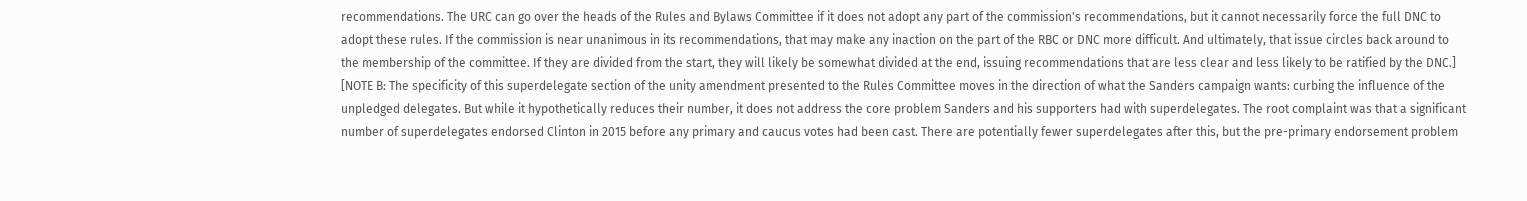recommendations. The URC can go over the heads of the Rules and Bylaws Committee if it does not adopt any part of the commission's recommendations, but it cannot necessarily force the full DNC to adopt these rules. If the commission is near unanimous in its recommendations, that may make any inaction on the part of the RBC or DNC more difficult. And ultimately, that issue circles back around to the membership of the committee. If they are divided from the start, they will likely be somewhat divided at the end, issuing recommendations that are less clear and less likely to be ratified by the DNC.] [NOTE B: The specificity of this superdelegate section of the unity amendment presented to the Rules Committee moves in the direction of what the Sanders campaign wants: curbing the influence of the unpledged delegates. But while it hypothetically reduces their number, it does not address the core problem Sanders and his supporters had with superdelegates. The root complaint was that a significant number of superdelegates endorsed Clinton in 2015 before any primary and caucus votes had been cast. There are potentially fewer superdelegates after this, but the pre-primary endorsement problem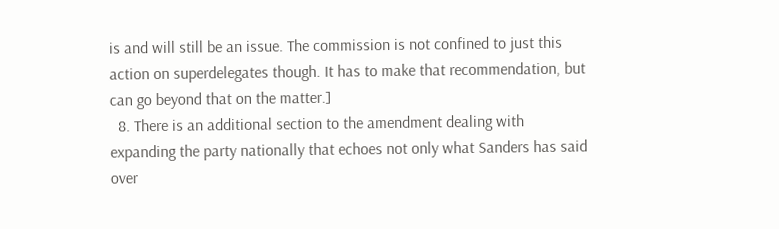is and will still be an issue. The commission is not confined to just this action on superdelegates though. It has to make that recommendation, but can go beyond that on the matter.]
  8. There is an additional section to the amendment dealing with expanding the party nationally that echoes not only what Sanders has said over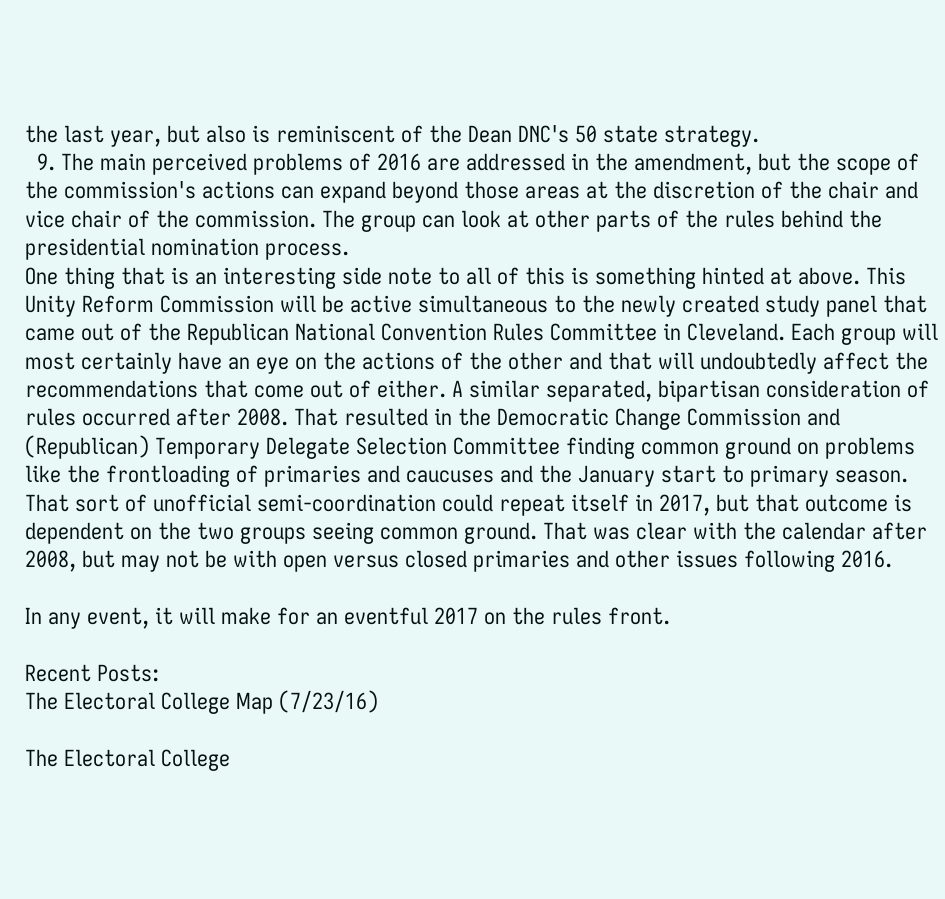the last year, but also is reminiscent of the Dean DNC's 50 state strategy.
  9. The main perceived problems of 2016 are addressed in the amendment, but the scope of the commission's actions can expand beyond those areas at the discretion of the chair and vice chair of the commission. The group can look at other parts of the rules behind the presidential nomination process.
One thing that is an interesting side note to all of this is something hinted at above. This Unity Reform Commission will be active simultaneous to the newly created study panel that came out of the Republican National Convention Rules Committee in Cleveland. Each group will most certainly have an eye on the actions of the other and that will undoubtedly affect the recommendations that come out of either. A similar separated, bipartisan consideration of rules occurred after 2008. That resulted in the Democratic Change Commission and (Republican) Temporary Delegate Selection Committee finding common ground on problems like the frontloading of primaries and caucuses and the January start to primary season. That sort of unofficial semi-coordination could repeat itself in 2017, but that outcome is dependent on the two groups seeing common ground. That was clear with the calendar after 2008, but may not be with open versus closed primaries and other issues following 2016.

In any event, it will make for an eventful 2017 on the rules front.

Recent Posts:
The Electoral College Map (7/23/16)

The Electoral College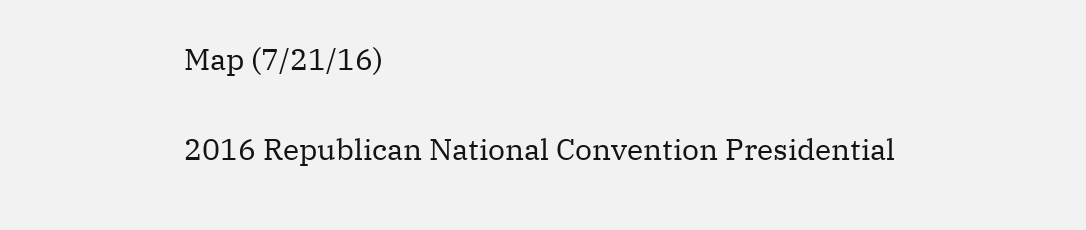Map (7/21/16)

2016 Republican National Convention Presidential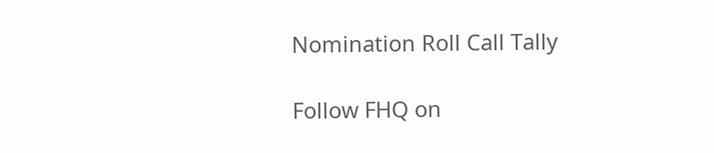Nomination Roll Call Tally

Follow FHQ on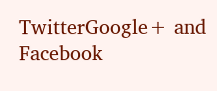TwitterGoogle+ and Facebook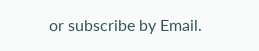or subscribe by Email.